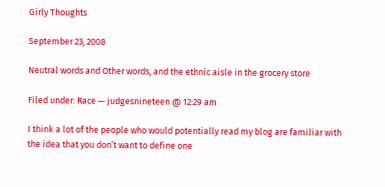Girly Thoughts

September 23, 2008

Neutral words and Other words, and the ethnic aisle in the grocery store

Filed under: Race — judgesnineteen @ 12:29 am

I think a lot of the people who would potentially read my blog are familiar with the idea that you don’t want to define one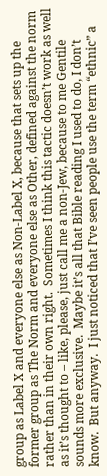group as Label X and everyone else as Non-Label X, because that sets up the former group as The Norm and everyone else as Other, defined against the norm rather than in their own right.  Sometimes I think this tactic doesn’t work as well as it’s thought to – like, please, just call me a non-Jew, because to me Gentile sounds more exclusive.  Maybe it’s all that Bible reading I used to do, I don’t know.  But anyway.  I just noticed that I’ve seen people use the term “ethnic” a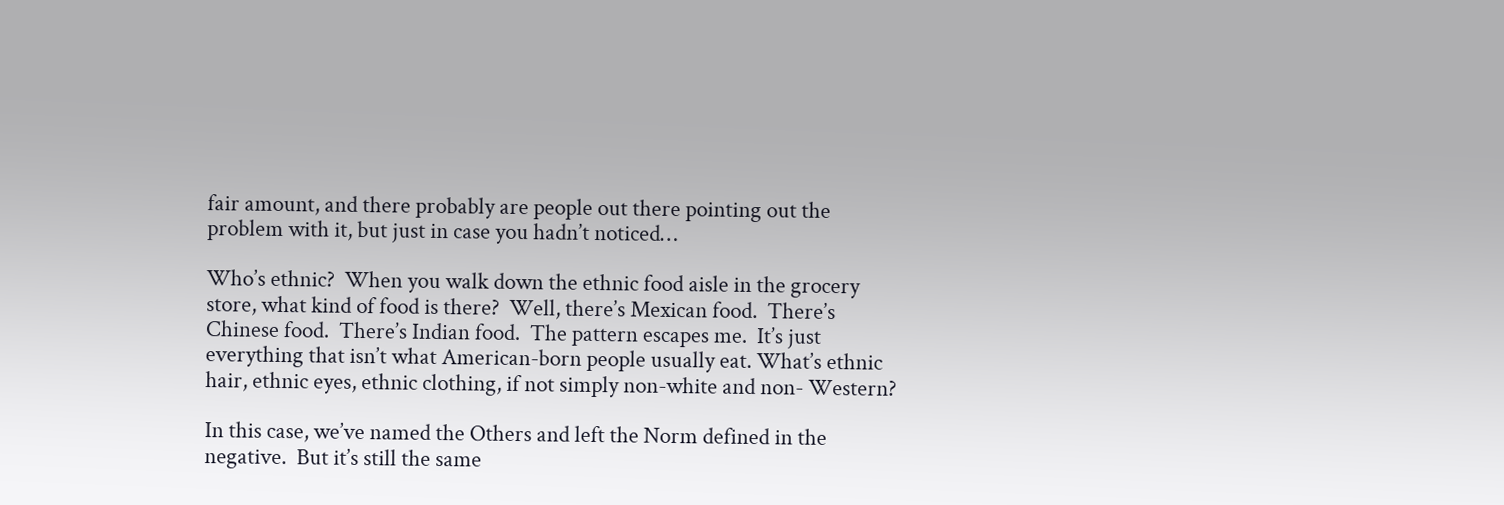fair amount, and there probably are people out there pointing out the problem with it, but just in case you hadn’t noticed…

Who’s ethnic?  When you walk down the ethnic food aisle in the grocery store, what kind of food is there?  Well, there’s Mexican food.  There’s Chinese food.  There’s Indian food.  The pattern escapes me.  It’s just everything that isn’t what American-born people usually eat. What’s ethnic hair, ethnic eyes, ethnic clothing, if not simply non-white and non- Western?

In this case, we’ve named the Others and left the Norm defined in the negative.  But it’s still the same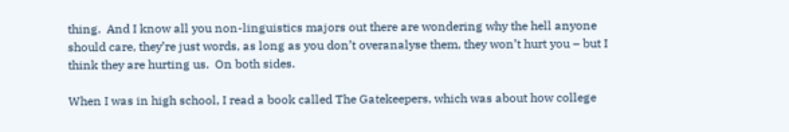thing.  And I know all you non-linguistics majors out there are wondering why the hell anyone should care, they’re just words, as long as you don’t overanalyse them, they won’t hurt you – but I think they are hurting us.  On both sides.

When I was in high school, I read a book called The Gatekeepers, which was about how college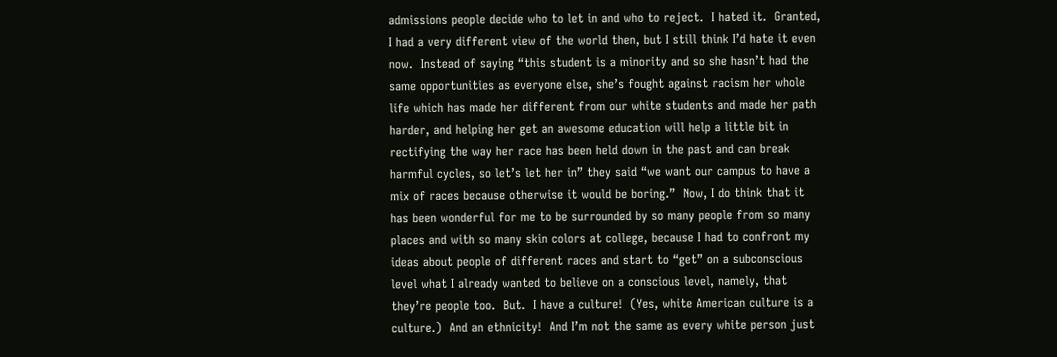admissions people decide who to let in and who to reject.  I hated it.  Granted, I had a very different view of the world then, but I still think I’d hate it even now.  Instead of saying “this student is a minority and so she hasn’t had the same opportunities as everyone else, she’s fought against racism her whole life which has made her different from our white students and made her path harder, and helping her get an awesome education will help a little bit in rectifying the way her race has been held down in the past and can break harmful cycles, so let’s let her in” they said “we want our campus to have a mix of races because otherwise it would be boring.”  Now, I do think that it has been wonderful for me to be surrounded by so many people from so many places and with so many skin colors at college, because I had to confront my ideas about people of different races and start to “get” on a subconscious level what I already wanted to believe on a conscious level, namely, that they’re people too.  But.  I have a culture!  (Yes, white American culture is a culture.)  And an ethnicity!  And I’m not the same as every white person just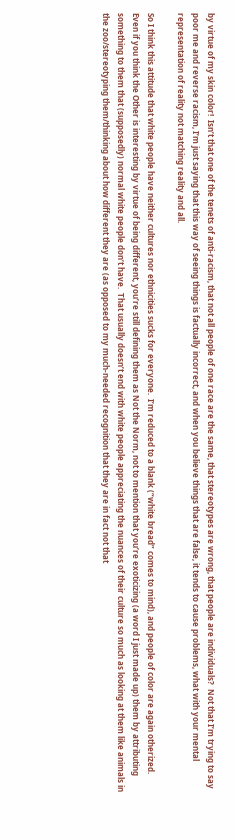by virtue of my skin color!  Isn’t that one of the tenets of anti-racism, that not all people of one race are the same, that stereotypes are wrong, that people are individuals?  Not that I’m trying to say poor me and reverse racism, I’m just saying that this way of seeing things is factually incorrect, and when you believe things that are false, it tends to cause problems, what with your mental representation of reality not matching reality and all.

So I think this attitude that white people have neither cultures nor ethnicities sucks for everyone.  I’m reduced to a blank (“white bread” comes to mind), and people of color are again otherized.  Even if you think the Other is interesting by virtue of being different, you’re still defining them as Not the Norm, not to mention that you’re exoticizing (a word I just made up) them by attributing something to them that (supposedly) normal white people don’t have.  That usually doesn’t end with white people appreciating the nuances of their culture so much as looking at them like animals in the zoo/stereotyping them/thinking about how different they are (as opposed to my much-needed recognition that they are in fact not that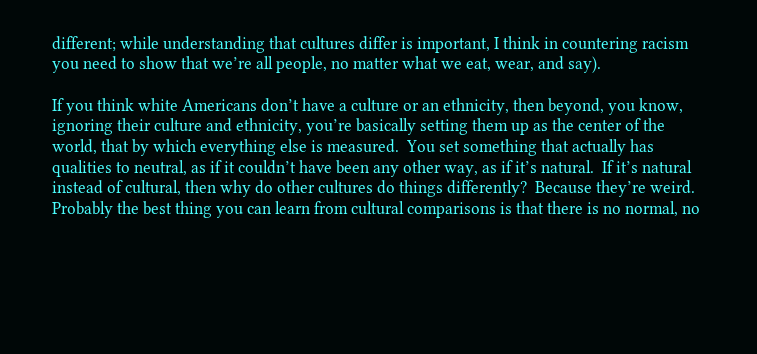different; while understanding that cultures differ is important, I think in countering racism you need to show that we’re all people, no matter what we eat, wear, and say).

If you think white Americans don’t have a culture or an ethnicity, then beyond, you know, ignoring their culture and ethnicity, you’re basically setting them up as the center of the world, that by which everything else is measured.  You set something that actually has qualities to neutral, as if it couldn’t have been any other way, as if it’s natural.  If it’s natural instead of cultural, then why do other cultures do things differently?  Because they’re weird.  Probably the best thing you can learn from cultural comparisons is that there is no normal, no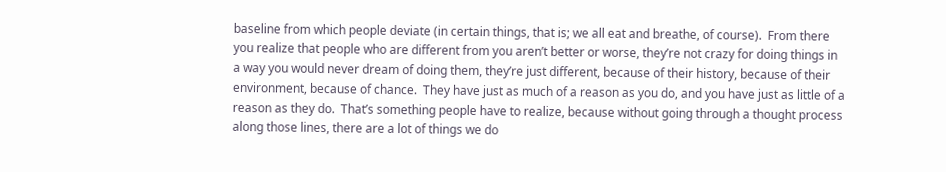baseline from which people deviate (in certain things, that is; we all eat and breathe, of course).  From there you realize that people who are different from you aren’t better or worse, they’re not crazy for doing things in a way you would never dream of doing them, they’re just different, because of their history, because of their environment, because of chance.  They have just as much of a reason as you do, and you have just as little of a reason as they do.  That’s something people have to realize, because without going through a thought process along those lines, there are a lot of things we do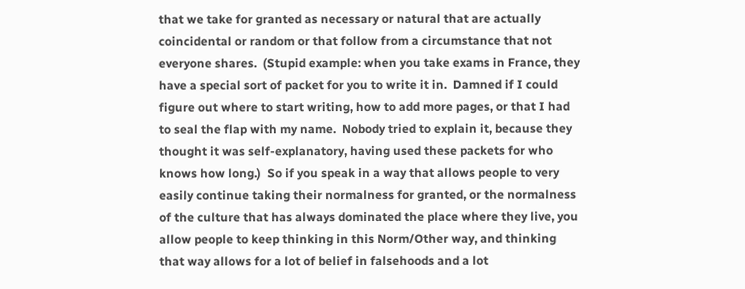that we take for granted as necessary or natural that are actually coincidental or random or that follow from a circumstance that not everyone shares.  (Stupid example: when you take exams in France, they have a special sort of packet for you to write it in.  Damned if I could figure out where to start writing, how to add more pages, or that I had to seal the flap with my name.  Nobody tried to explain it, because they thought it was self-explanatory, having used these packets for who knows how long.)  So if you speak in a way that allows people to very easily continue taking their normalness for granted, or the normalness of the culture that has always dominated the place where they live, you allow people to keep thinking in this Norm/Other way, and thinking that way allows for a lot of belief in falsehoods and a lot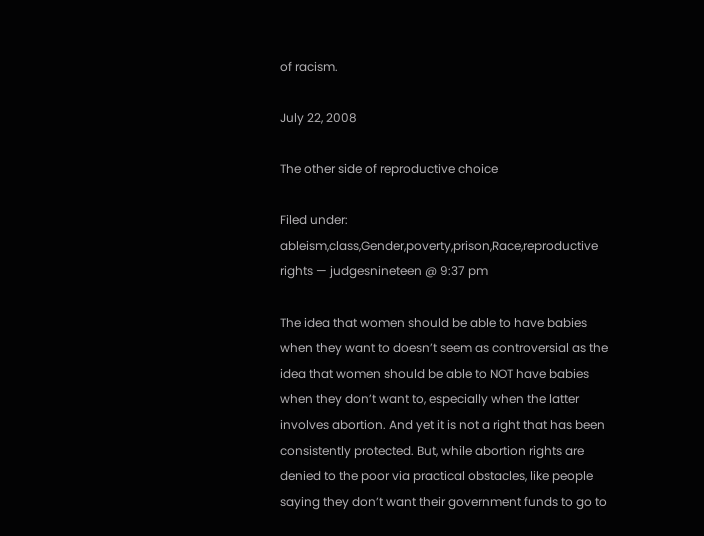of racism.

July 22, 2008

The other side of reproductive choice

Filed under: ableism,class,Gender,poverty,prison,Race,reproductive rights — judgesnineteen @ 9:37 pm

The idea that women should be able to have babies when they want to doesn’t seem as controversial as the idea that women should be able to NOT have babies when they don’t want to, especially when the latter involves abortion. And yet it is not a right that has been consistently protected. But, while abortion rights are denied to the poor via practical obstacles, like people saying they don’t want their government funds to go to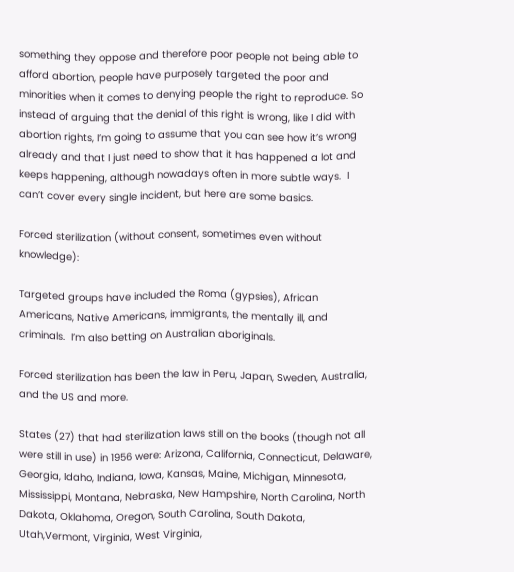something they oppose and therefore poor people not being able to afford abortion, people have purposely targeted the poor and minorities when it comes to denying people the right to reproduce. So instead of arguing that the denial of this right is wrong, like I did with abortion rights, I’m going to assume that you can see how it’s wrong already and that I just need to show that it has happened a lot and keeps happening, although nowadays often in more subtle ways.  I can’t cover every single incident, but here are some basics.

Forced sterilization (without consent, sometimes even without knowledge):

Targeted groups have included the Roma (gypsies), African Americans, Native Americans, immigrants, the mentally ill, and criminals.  I’m also betting on Australian aboriginals.

Forced sterilization has been the law in Peru, Japan, Sweden, Australia, and the US and more.

States (27) that had sterilization laws still on the books (though not all were still in use) in 1956 were: Arizona, California, Connecticut, Delaware, Georgia, Idaho, Indiana, Iowa, Kansas, Maine, Michigan, Minnesota, Mississippi, Montana, Nebraska, New Hampshire, North Carolina, North Dakota, Oklahoma, Oregon, South Carolina, South Dakota, Utah,Vermont, Virginia, West Virginia,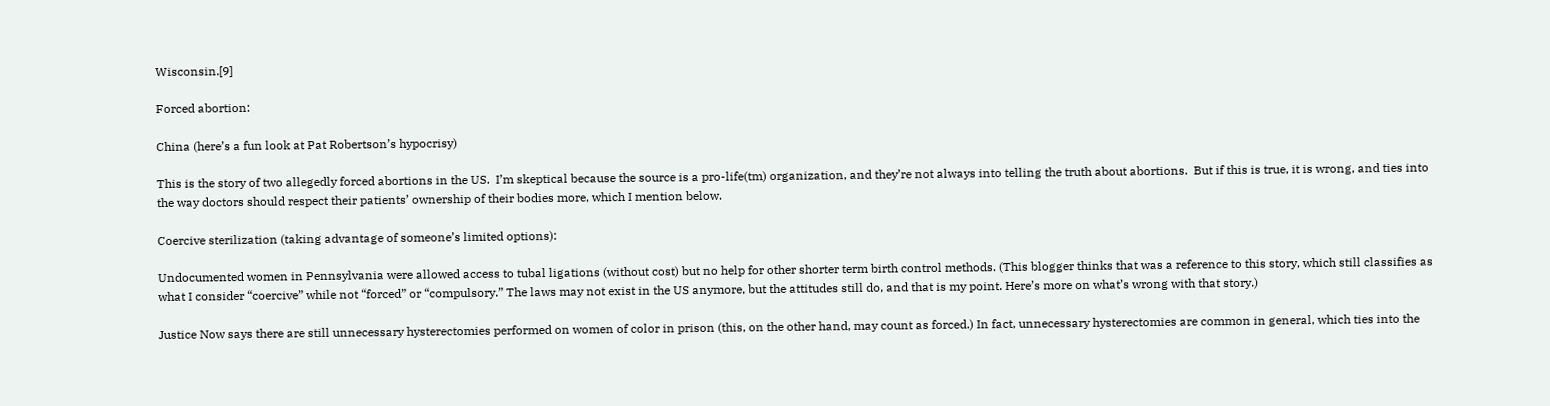Wisconsin.[9]

Forced abortion:

China (here’s a fun look at Pat Robertson’s hypocrisy)

This is the story of two allegedly forced abortions in the US.  I’m skeptical because the source is a pro-life(tm) organization, and they’re not always into telling the truth about abortions.  But if this is true, it is wrong, and ties into the way doctors should respect their patients’ ownership of their bodies more, which I mention below.

Coercive sterilization (taking advantage of someone’s limited options):

Undocumented women in Pennsylvania were allowed access to tubal ligations (without cost) but no help for other shorter term birth control methods. (This blogger thinks that was a reference to this story, which still classifies as what I consider “coercive” while not “forced” or “compulsory.” The laws may not exist in the US anymore, but the attitudes still do, and that is my point. Here’s more on what’s wrong with that story.)

Justice Now says there are still unnecessary hysterectomies performed on women of color in prison (this, on the other hand, may count as forced.) In fact, unnecessary hysterectomies are common in general, which ties into the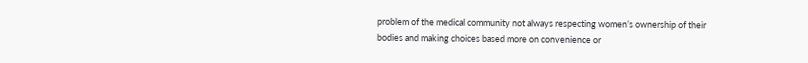problem of the medical community not always respecting women’s ownership of their bodies and making choices based more on convenience or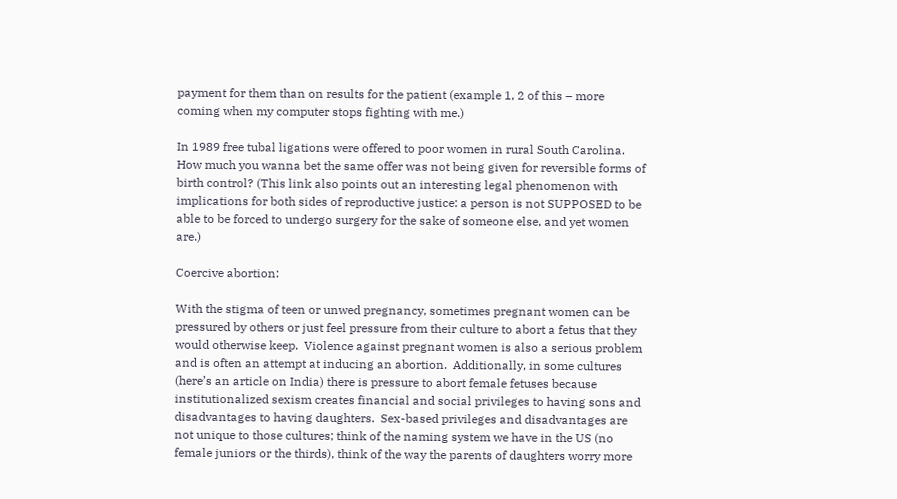payment for them than on results for the patient (example 1, 2 of this – more coming when my computer stops fighting with me.)

In 1989 free tubal ligations were offered to poor women in rural South Carolina. How much you wanna bet the same offer was not being given for reversible forms of birth control? (This link also points out an interesting legal phenomenon with implications for both sides of reproductive justice: a person is not SUPPOSED to be able to be forced to undergo surgery for the sake of someone else, and yet women are.)

Coercive abortion:

With the stigma of teen or unwed pregnancy, sometimes pregnant women can be pressured by others or just feel pressure from their culture to abort a fetus that they would otherwise keep.  Violence against pregnant women is also a serious problem and is often an attempt at inducing an abortion.  Additionally, in some cultures (here’s an article on India) there is pressure to abort female fetuses because institutionalized sexism creates financial and social privileges to having sons and disadvantages to having daughters.  Sex-based privileges and disadvantages are not unique to those cultures; think of the naming system we have in the US (no female juniors or the thirds), think of the way the parents of daughters worry more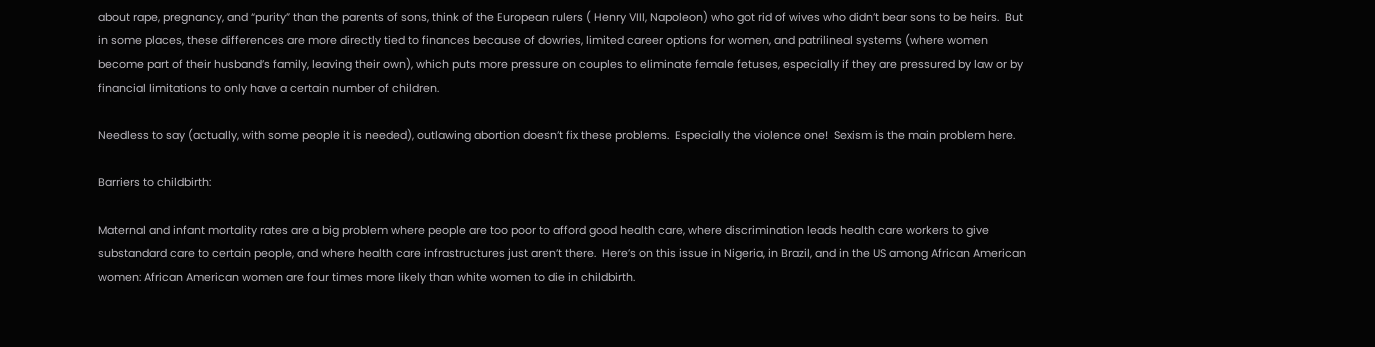about rape, pregnancy, and “purity” than the parents of sons, think of the European rulers ( Henry VIII, Napoleon) who got rid of wives who didn’t bear sons to be heirs.  But in some places, these differences are more directly tied to finances because of dowries, limited career options for women, and patrilineal systems (where women become part of their husband’s family, leaving their own), which puts more pressure on couples to eliminate female fetuses, especially if they are pressured by law or by financial limitations to only have a certain number of children.

Needless to say (actually, with some people it is needed), outlawing abortion doesn’t fix these problems.  Especially the violence one!  Sexism is the main problem here.

Barriers to childbirth:

Maternal and infant mortality rates are a big problem where people are too poor to afford good health care, where discrimination leads health care workers to give substandard care to certain people, and where health care infrastructures just aren’t there.  Here’s on this issue in Nigeria, in Brazil, and in the US among African American women: African American women are four times more likely than white women to die in childbirth.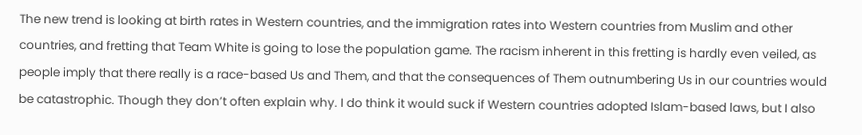The new trend is looking at birth rates in Western countries, and the immigration rates into Western countries from Muslim and other countries, and fretting that Team White is going to lose the population game. The racism inherent in this fretting is hardly even veiled, as people imply that there really is a race-based Us and Them, and that the consequences of Them outnumbering Us in our countries would be catastrophic. Though they don’t often explain why. I do think it would suck if Western countries adopted Islam-based laws, but I also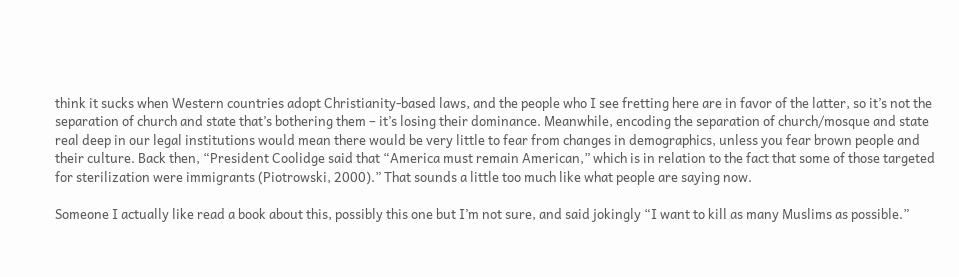think it sucks when Western countries adopt Christianity-based laws, and the people who I see fretting here are in favor of the latter, so it’s not the separation of church and state that’s bothering them – it’s losing their dominance. Meanwhile, encoding the separation of church/mosque and state real deep in our legal institutions would mean there would be very little to fear from changes in demographics, unless you fear brown people and their culture. Back then, “President Coolidge said that “America must remain American,” which is in relation to the fact that some of those targeted for sterilization were immigrants (Piotrowski, 2000).” That sounds a little too much like what people are saying now.

Someone I actually like read a book about this, possibly this one but I’m not sure, and said jokingly “I want to kill as many Muslims as possible.”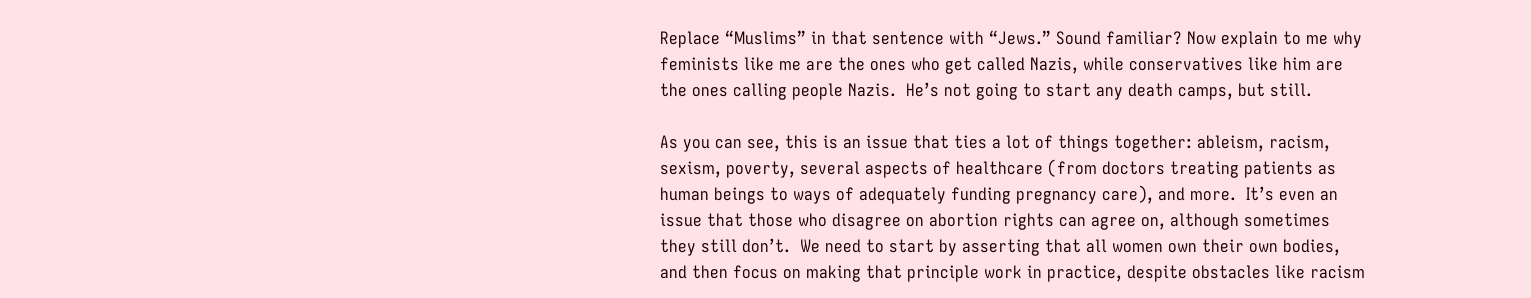Replace “Muslims” in that sentence with “Jews.” Sound familiar? Now explain to me why feminists like me are the ones who get called Nazis, while conservatives like him are the ones calling people Nazis.  He’s not going to start any death camps, but still.

As you can see, this is an issue that ties a lot of things together: ableism, racism, sexism, poverty, several aspects of healthcare (from doctors treating patients as human beings to ways of adequately funding pregnancy care), and more.  It’s even an issue that those who disagree on abortion rights can agree on, although sometimes they still don’t.  We need to start by asserting that all women own their own bodies, and then focus on making that principle work in practice, despite obstacles like racism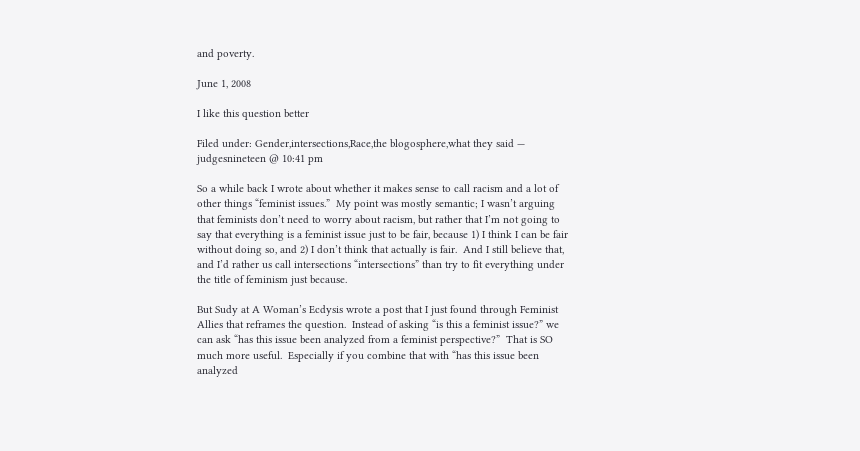and poverty.

June 1, 2008

I like this question better

Filed under: Gender,intersections,Race,the blogosphere,what they said — judgesnineteen @ 10:41 pm

So a while back I wrote about whether it makes sense to call racism and a lot of other things “feminist issues.”  My point was mostly semantic; I wasn’t arguing that feminists don’t need to worry about racism, but rather that I’m not going to say that everything is a feminist issue just to be fair, because 1) I think I can be fair without doing so, and 2) I don’t think that actually is fair.  And I still believe that, and I’d rather us call intersections “intersections” than try to fit everything under the title of feminism just because.

But Sudy at A Woman’s Ecdysis wrote a post that I just found through Feminist Allies that reframes the question.  Instead of asking “is this a feminist issue?” we can ask “has this issue been analyzed from a feminist perspective?”  That is SO much more useful.  Especially if you combine that with “has this issue been analyzed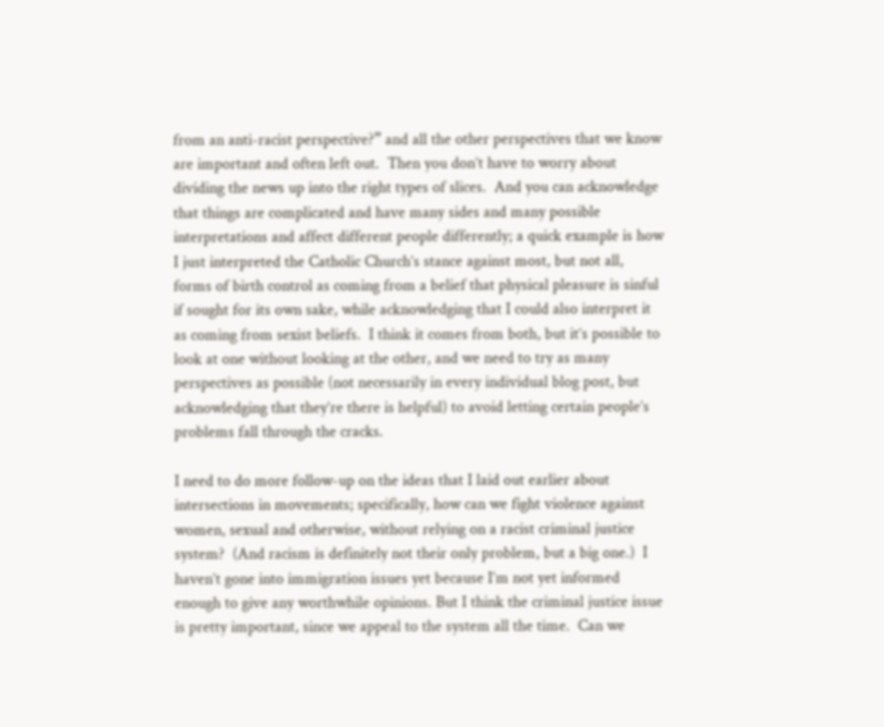from an anti-racist perspective?” and all the other perspectives that we know are important and often left out.  Then you don’t have to worry about dividing the news up into the right types of slices.  And you can acknowledge that things are complicated and have many sides and many possible interpretations and affect different people differently; a quick example is how I just interpreted the Catholic Church’s stance against most, but not all, forms of birth control as coming from a belief that physical pleasure is sinful if sought for its own sake, while acknowledging that I could also interpret it as coming from sexist beliefs.  I think it comes from both, but it’s possible to look at one without looking at the other, and we need to try as many perspectives as possible (not necessarily in every individual blog post, but acknowledging that they’re there is helpful) to avoid letting certain people’s problems fall through the cracks.

I need to do more follow-up on the ideas that I laid out earlier about intersections in movements; specifically, how can we fight violence against women, sexual and otherwise, without relying on a racist criminal justice system?  (And racism is definitely not their only problem, but a big one.)  I haven’t gone into immigration issues yet because I’m not yet informed enough to give any worthwhile opinions. But I think the criminal justice issue is pretty important, since we appeal to the system all the time.  Can we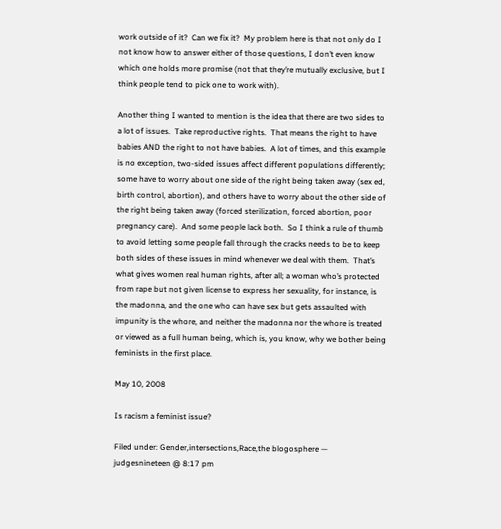work outside of it?  Can we fix it?  My problem here is that not only do I not know how to answer either of those questions, I don’t even know which one holds more promise (not that they’re mutually exclusive, but I think people tend to pick one to work with).

Another thing I wanted to mention is the idea that there are two sides to a lot of issues.  Take reproductive rights.  That means the right to have babies AND the right to not have babies.  A lot of times, and this example is no exception, two-sided issues affect different populations differently; some have to worry about one side of the right being taken away (sex ed, birth control, abortion), and others have to worry about the other side of the right being taken away (forced sterilization, forced abortion, poor pregnancy care).  And some people lack both.  So I think a rule of thumb to avoid letting some people fall through the cracks needs to be to keep both sides of these issues in mind whenever we deal with them.  That’s what gives women real human rights, after all; a woman who’s protected from rape but not given license to express her sexuality, for instance, is the madonna, and the one who can have sex but gets assaulted with impunity is the whore, and neither the madonna nor the whore is treated or viewed as a full human being, which is, you know, why we bother being feminists in the first place.

May 10, 2008

Is racism a feminist issue?

Filed under: Gender,intersections,Race,the blogosphere — judgesnineteen @ 8:17 pm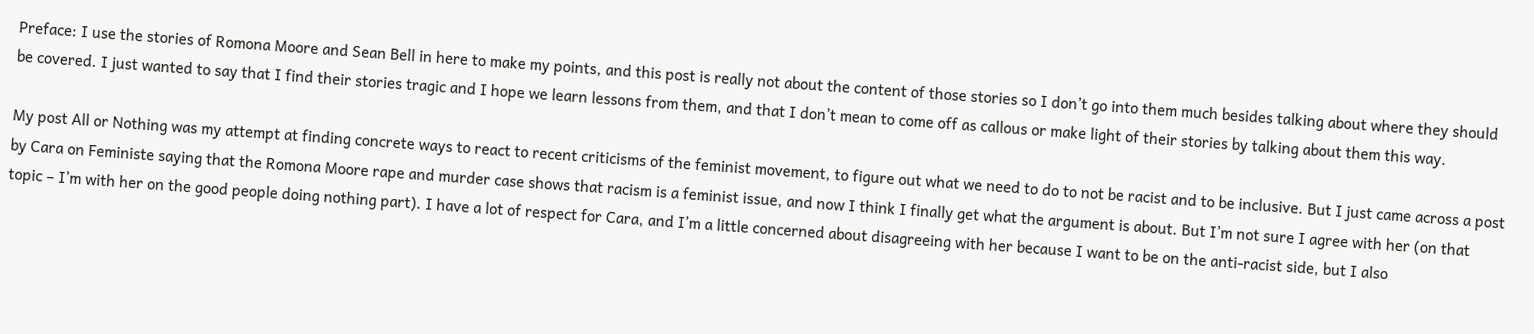Preface: I use the stories of Romona Moore and Sean Bell in here to make my points, and this post is really not about the content of those stories so I don’t go into them much besides talking about where they should be covered. I just wanted to say that I find their stories tragic and I hope we learn lessons from them, and that I don’t mean to come off as callous or make light of their stories by talking about them this way.

My post All or Nothing was my attempt at finding concrete ways to react to recent criticisms of the feminist movement, to figure out what we need to do to not be racist and to be inclusive. But I just came across a post by Cara on Feministe saying that the Romona Moore rape and murder case shows that racism is a feminist issue, and now I think I finally get what the argument is about. But I’m not sure I agree with her (on that topic – I’m with her on the good people doing nothing part). I have a lot of respect for Cara, and I’m a little concerned about disagreeing with her because I want to be on the anti-racist side, but I also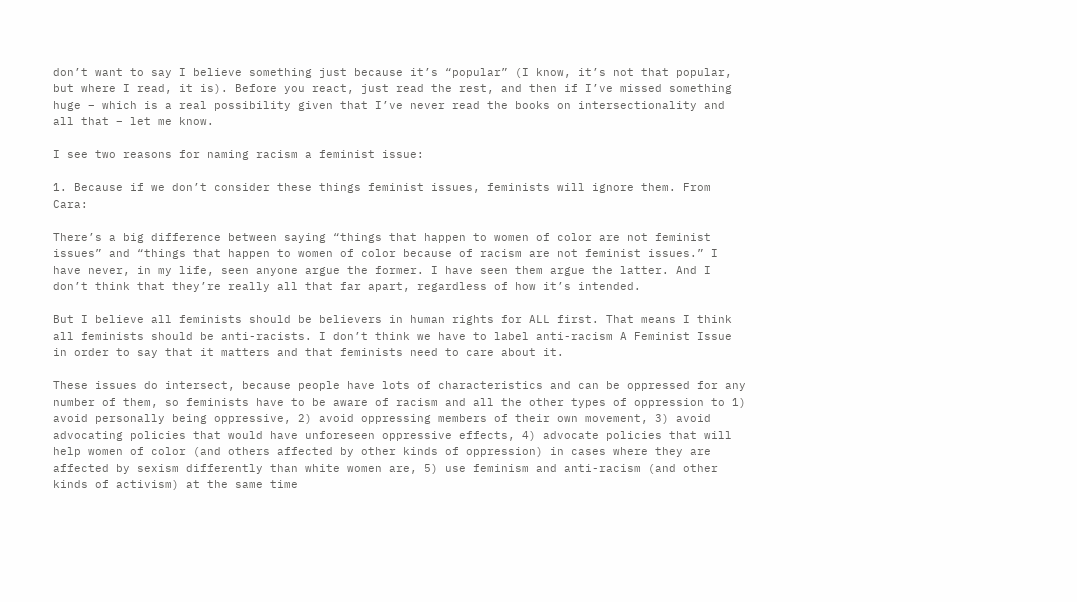don’t want to say I believe something just because it’s “popular” (I know, it’s not that popular, but where I read, it is). Before you react, just read the rest, and then if I’ve missed something huge – which is a real possibility given that I’ve never read the books on intersectionality and all that – let me know.

I see two reasons for naming racism a feminist issue:

1. Because if we don’t consider these things feminist issues, feminists will ignore them. From Cara:

There’s a big difference between saying “things that happen to women of color are not feminist issues” and “things that happen to women of color because of racism are not feminist issues.” I have never, in my life, seen anyone argue the former. I have seen them argue the latter. And I don’t think that they’re really all that far apart, regardless of how it’s intended.

But I believe all feminists should be believers in human rights for ALL first. That means I think all feminists should be anti-racists. I don’t think we have to label anti-racism A Feminist Issue in order to say that it matters and that feminists need to care about it.

These issues do intersect, because people have lots of characteristics and can be oppressed for any number of them, so feminists have to be aware of racism and all the other types of oppression to 1) avoid personally being oppressive, 2) avoid oppressing members of their own movement, 3) avoid advocating policies that would have unforeseen oppressive effects, 4) advocate policies that will help women of color (and others affected by other kinds of oppression) in cases where they are affected by sexism differently than white women are, 5) use feminism and anti-racism (and other kinds of activism) at the same time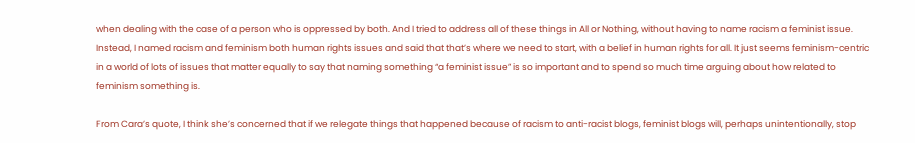when dealing with the case of a person who is oppressed by both. And I tried to address all of these things in All or Nothing, without having to name racism a feminist issue. Instead, I named racism and feminism both human rights issues and said that that’s where we need to start, with a belief in human rights for all. It just seems feminism-centric in a world of lots of issues that matter equally to say that naming something “a feminist issue” is so important and to spend so much time arguing about how related to feminism something is.

From Cara’s quote, I think she’s concerned that if we relegate things that happened because of racism to anti-racist blogs, feminist blogs will, perhaps unintentionally, stop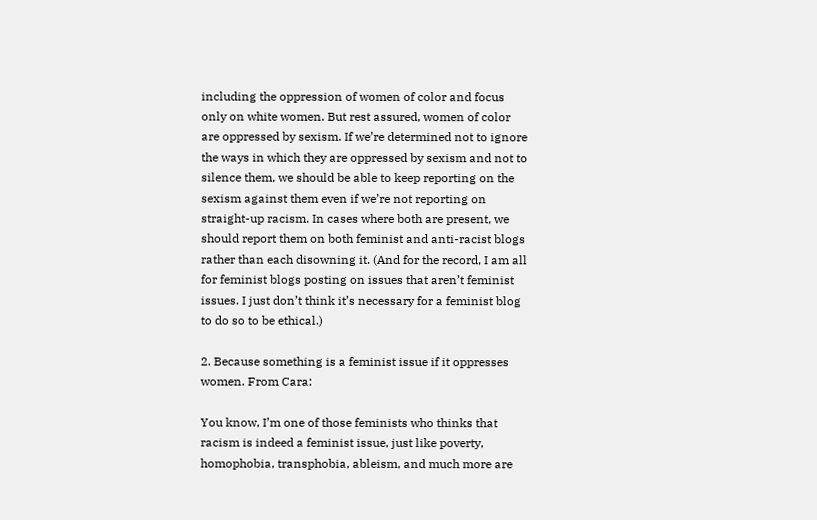including the oppression of women of color and focus only on white women. But rest assured, women of color are oppressed by sexism. If we’re determined not to ignore the ways in which they are oppressed by sexism and not to silence them, we should be able to keep reporting on the sexism against them even if we’re not reporting on straight-up racism. In cases where both are present, we should report them on both feminist and anti-racist blogs rather than each disowning it. (And for the record, I am all for feminist blogs posting on issues that aren’t feminist issues. I just don’t think it’s necessary for a feminist blog to do so to be ethical.)

2. Because something is a feminist issue if it oppresses women. From Cara:

You know, I’m one of those feminists who thinks that racism is indeed a feminist issue, just like poverty, homophobia, transphobia, ableism, and much more are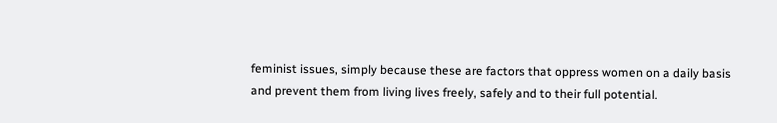feminist issues, simply because these are factors that oppress women on a daily basis and prevent them from living lives freely, safely and to their full potential.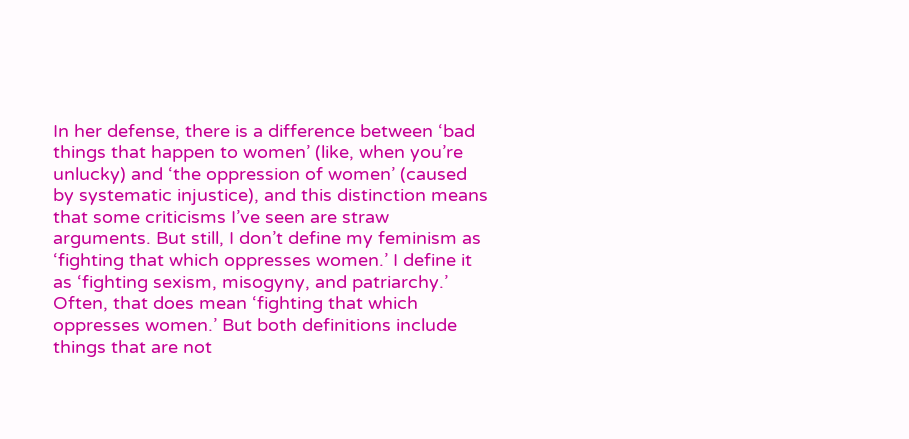In her defense, there is a difference between ‘bad things that happen to women’ (like, when you’re unlucky) and ‘the oppression of women’ (caused by systematic injustice), and this distinction means that some criticisms I’ve seen are straw arguments. But still, I don’t define my feminism as ‘fighting that which oppresses women.’ I define it as ‘fighting sexism, misogyny, and patriarchy.’ Often, that does mean ‘fighting that which oppresses women.’ But both definitions include things that are not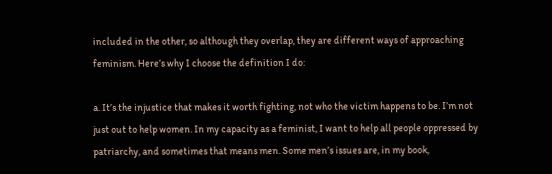included in the other, so although they overlap, they are different ways of approaching feminism. Here’s why I choose the definition I do:

a. It’s the injustice that makes it worth fighting, not who the victim happens to be. I’m not just out to help women. In my capacity as a feminist, I want to help all people oppressed by patriarchy, and sometimes that means men. Some men’s issues are, in my book,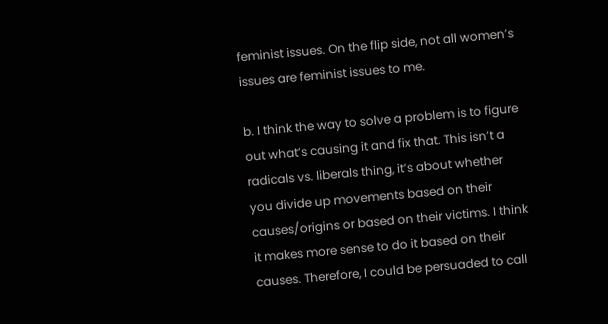feminist issues. On the flip side, not all women’s issues are feminist issues to me.

b. I think the way to solve a problem is to figure out what’s causing it and fix that. This isn’t a radicals vs. liberals thing, it’s about whether you divide up movements based on their causes/origins or based on their victims. I think it makes more sense to do it based on their causes. Therefore, I could be persuaded to call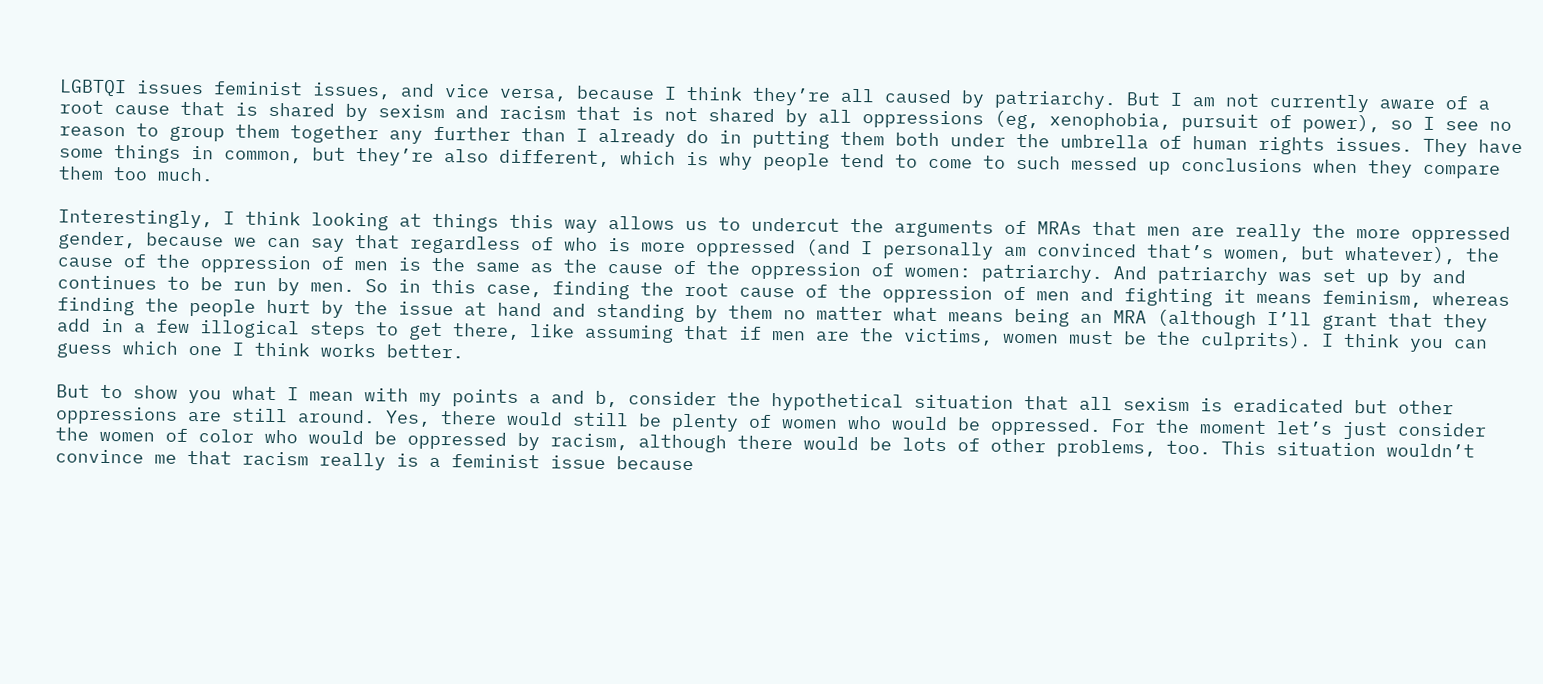LGBTQI issues feminist issues, and vice versa, because I think they’re all caused by patriarchy. But I am not currently aware of a root cause that is shared by sexism and racism that is not shared by all oppressions (eg, xenophobia, pursuit of power), so I see no reason to group them together any further than I already do in putting them both under the umbrella of human rights issues. They have some things in common, but they’re also different, which is why people tend to come to such messed up conclusions when they compare them too much.

Interestingly, I think looking at things this way allows us to undercut the arguments of MRAs that men are really the more oppressed gender, because we can say that regardless of who is more oppressed (and I personally am convinced that’s women, but whatever), the cause of the oppression of men is the same as the cause of the oppression of women: patriarchy. And patriarchy was set up by and continues to be run by men. So in this case, finding the root cause of the oppression of men and fighting it means feminism, whereas finding the people hurt by the issue at hand and standing by them no matter what means being an MRA (although I’ll grant that they add in a few illogical steps to get there, like assuming that if men are the victims, women must be the culprits). I think you can guess which one I think works better.

But to show you what I mean with my points a and b, consider the hypothetical situation that all sexism is eradicated but other oppressions are still around. Yes, there would still be plenty of women who would be oppressed. For the moment let’s just consider the women of color who would be oppressed by racism, although there would be lots of other problems, too. This situation wouldn’t convince me that racism really is a feminist issue because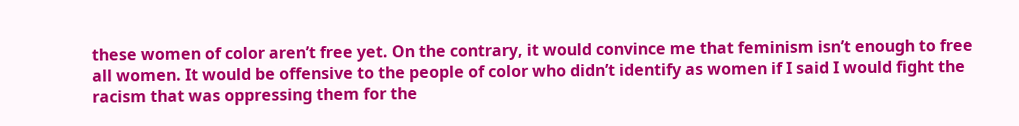these women of color aren’t free yet. On the contrary, it would convince me that feminism isn’t enough to free all women. It would be offensive to the people of color who didn’t identify as women if I said I would fight the racism that was oppressing them for the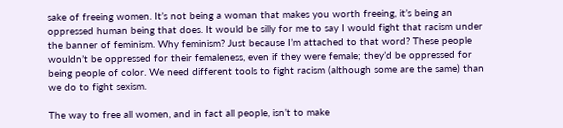sake of freeing women. It’s not being a woman that makes you worth freeing, it’s being an oppressed human being that does. It would be silly for me to say I would fight that racism under the banner of feminism. Why feminism? Just because I’m attached to that word? These people wouldn’t be oppressed for their femaleness, even if they were female; they’d be oppressed for being people of color. We need different tools to fight racism (although some are the same) than we do to fight sexism.

The way to free all women, and in fact all people, isn’t to make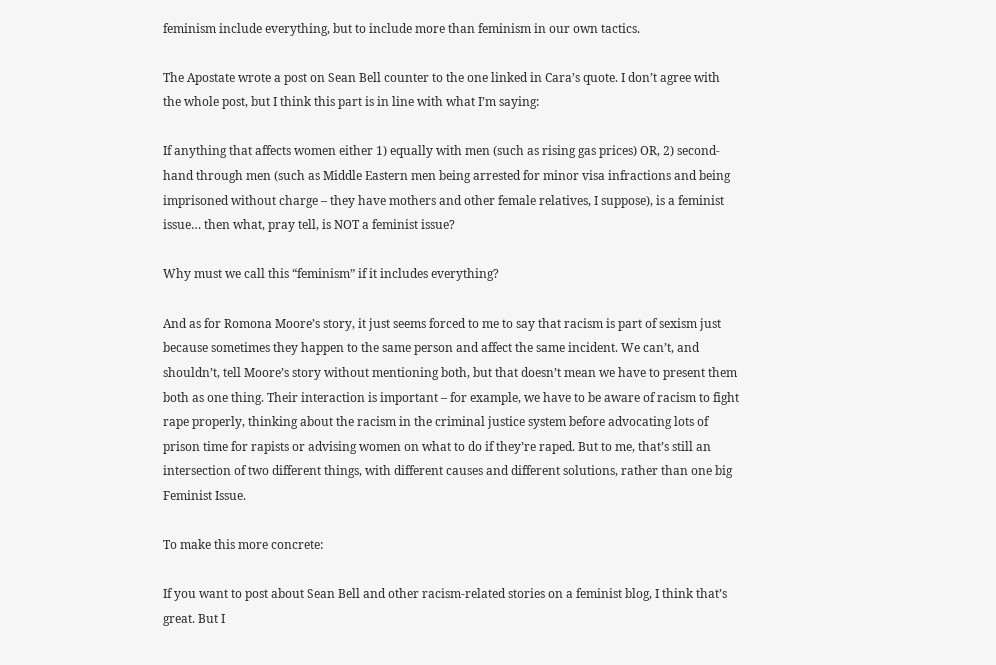feminism include everything, but to include more than feminism in our own tactics.

The Apostate wrote a post on Sean Bell counter to the one linked in Cara’s quote. I don’t agree with the whole post, but I think this part is in line with what I’m saying:

If anything that affects women either 1) equally with men (such as rising gas prices) OR, 2) second-hand through men (such as Middle Eastern men being arrested for minor visa infractions and being imprisoned without charge – they have mothers and other female relatives, I suppose), is a feminist issue… then what, pray tell, is NOT a feminist issue?

Why must we call this “feminism” if it includes everything?

And as for Romona Moore’s story, it just seems forced to me to say that racism is part of sexism just because sometimes they happen to the same person and affect the same incident. We can’t, and shouldn’t, tell Moore’s story without mentioning both, but that doesn’t mean we have to present them both as one thing. Their interaction is important – for example, we have to be aware of racism to fight rape properly, thinking about the racism in the criminal justice system before advocating lots of prison time for rapists or advising women on what to do if they’re raped. But to me, that’s still an intersection of two different things, with different causes and different solutions, rather than one big Feminist Issue.

To make this more concrete:

If you want to post about Sean Bell and other racism-related stories on a feminist blog, I think that’s great. But I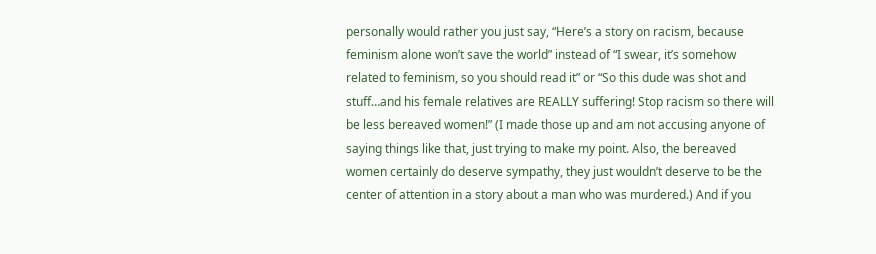personally would rather you just say, “Here’s a story on racism, because feminism alone won’t save the world” instead of “I swear, it’s somehow related to feminism, so you should read it” or “So this dude was shot and stuff…and his female relatives are REALLY suffering! Stop racism so there will be less bereaved women!” (I made those up and am not accusing anyone of saying things like that, just trying to make my point. Also, the bereaved women certainly do deserve sympathy, they just wouldn’t deserve to be the center of attention in a story about a man who was murdered.) And if you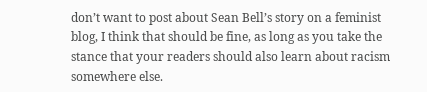don’t want to post about Sean Bell’s story on a feminist blog, I think that should be fine, as long as you take the stance that your readers should also learn about racism somewhere else.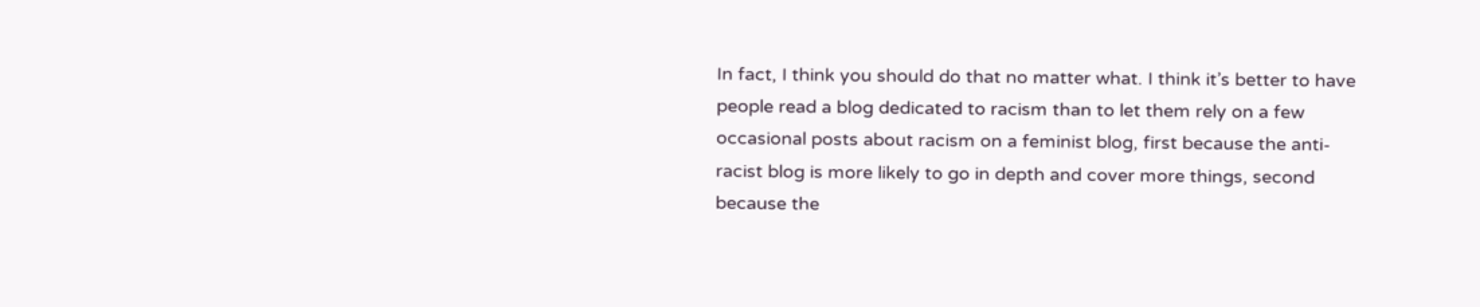In fact, I think you should do that no matter what. I think it’s better to have people read a blog dedicated to racism than to let them rely on a few occasional posts about racism on a feminist blog, first because the anti-racist blog is more likely to go in depth and cover more things, second because the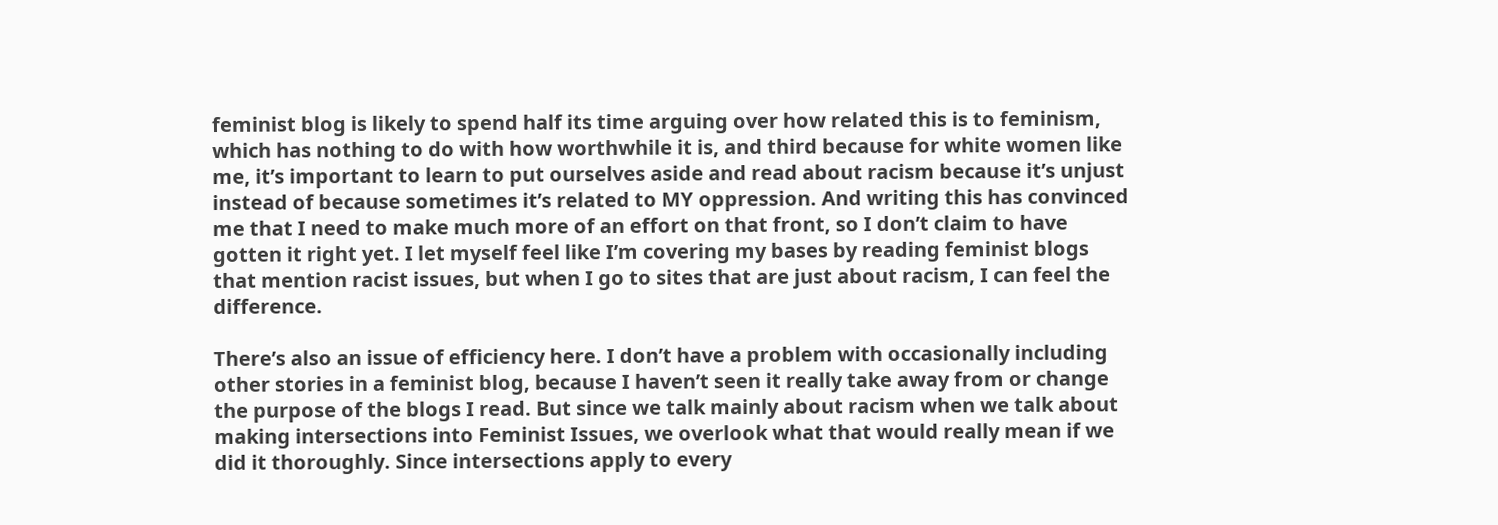feminist blog is likely to spend half its time arguing over how related this is to feminism, which has nothing to do with how worthwhile it is, and third because for white women like me, it’s important to learn to put ourselves aside and read about racism because it’s unjust instead of because sometimes it’s related to MY oppression. And writing this has convinced me that I need to make much more of an effort on that front, so I don’t claim to have gotten it right yet. I let myself feel like I’m covering my bases by reading feminist blogs that mention racist issues, but when I go to sites that are just about racism, I can feel the difference.

There’s also an issue of efficiency here. I don’t have a problem with occasionally including other stories in a feminist blog, because I haven’t seen it really take away from or change the purpose of the blogs I read. But since we talk mainly about racism when we talk about making intersections into Feminist Issues, we overlook what that would really mean if we did it thoroughly. Since intersections apply to every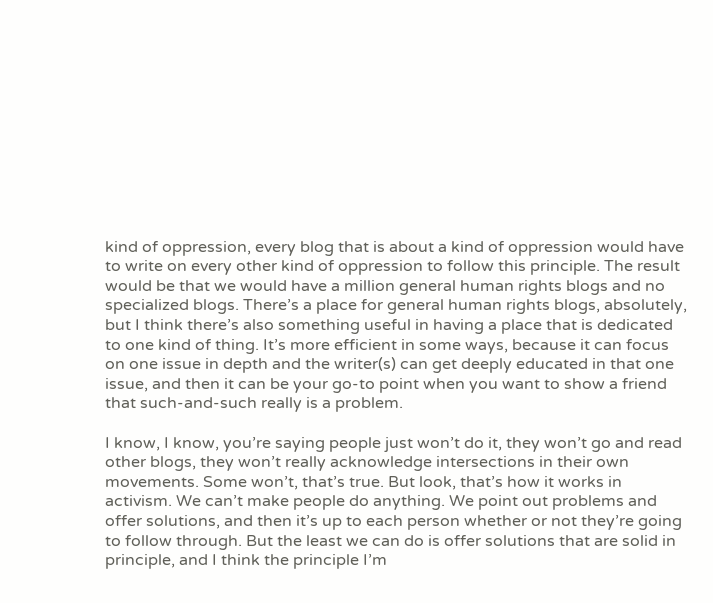kind of oppression, every blog that is about a kind of oppression would have to write on every other kind of oppression to follow this principle. The result would be that we would have a million general human rights blogs and no specialized blogs. There’s a place for general human rights blogs, absolutely, but I think there’s also something useful in having a place that is dedicated to one kind of thing. It’s more efficient in some ways, because it can focus on one issue in depth and the writer(s) can get deeply educated in that one issue, and then it can be your go-to point when you want to show a friend that such-and-such really is a problem.

I know, I know, you’re saying people just won’t do it, they won’t go and read other blogs, they won’t really acknowledge intersections in their own movements. Some won’t, that’s true. But look, that’s how it works in activism. We can’t make people do anything. We point out problems and offer solutions, and then it’s up to each person whether or not they’re going to follow through. But the least we can do is offer solutions that are solid in principle, and I think the principle I’m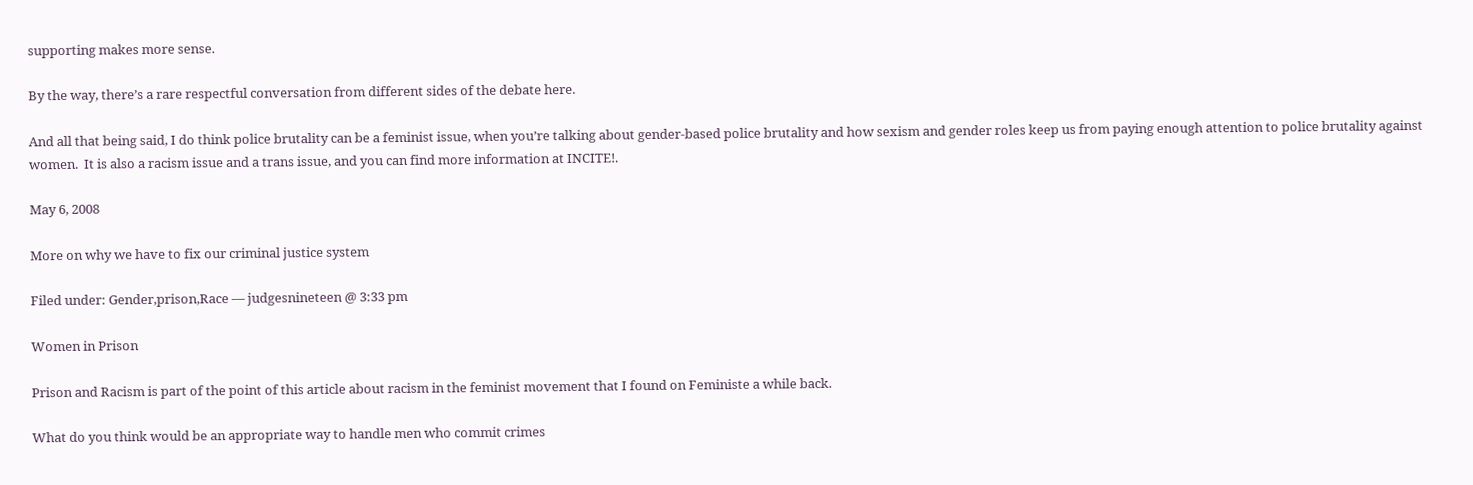supporting makes more sense.

By the way, there’s a rare respectful conversation from different sides of the debate here.

And all that being said, I do think police brutality can be a feminist issue, when you’re talking about gender-based police brutality and how sexism and gender roles keep us from paying enough attention to police brutality against women.  It is also a racism issue and a trans issue, and you can find more information at INCITE!.

May 6, 2008

More on why we have to fix our criminal justice system

Filed under: Gender,prison,Race — judgesnineteen @ 3:33 pm

Women in Prison

Prison and Racism is part of the point of this article about racism in the feminist movement that I found on Feministe a while back.

What do you think would be an appropriate way to handle men who commit crimes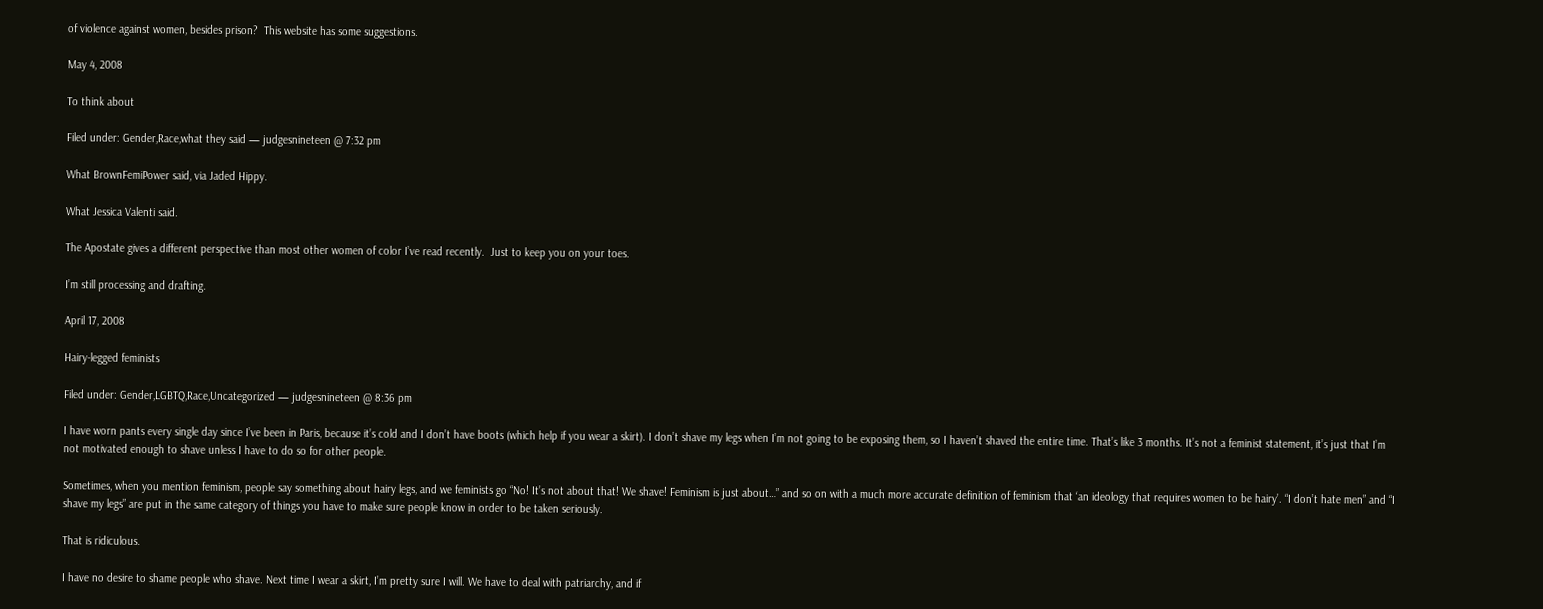of violence against women, besides prison?  This website has some suggestions.

May 4, 2008

To think about

Filed under: Gender,Race,what they said — judgesnineteen @ 7:32 pm

What BrownFemiPower said, via Jaded Hippy.

What Jessica Valenti said.

The Apostate gives a different perspective than most other women of color I’ve read recently.  Just to keep you on your toes.

I’m still processing and drafting.

April 17, 2008

Hairy-legged feminists

Filed under: Gender,LGBTQ,Race,Uncategorized — judgesnineteen @ 8:36 pm

I have worn pants every single day since I’ve been in Paris, because it’s cold and I don’t have boots (which help if you wear a skirt). I don’t shave my legs when I’m not going to be exposing them, so I haven’t shaved the entire time. That’s like 3 months. It’s not a feminist statement, it’s just that I’m not motivated enough to shave unless I have to do so for other people.

Sometimes, when you mention feminism, people say something about hairy legs, and we feminists go “No! It’s not about that! We shave! Feminism is just about…” and so on with a much more accurate definition of feminism that ‘an ideology that requires women to be hairy’. “I don’t hate men” and “I shave my legs” are put in the same category of things you have to make sure people know in order to be taken seriously.

That is ridiculous.

I have no desire to shame people who shave. Next time I wear a skirt, I’m pretty sure I will. We have to deal with patriarchy, and if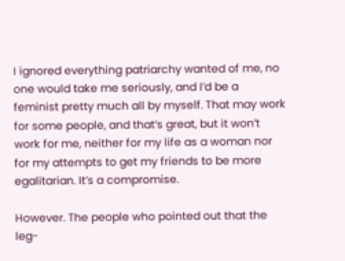I ignored everything patriarchy wanted of me, no one would take me seriously, and I’d be a feminist pretty much all by myself. That may work for some people, and that’s great, but it won’t work for me, neither for my life as a woman nor for my attempts to get my friends to be more egalitarian. It’s a compromise.

However. The people who pointed out that the leg-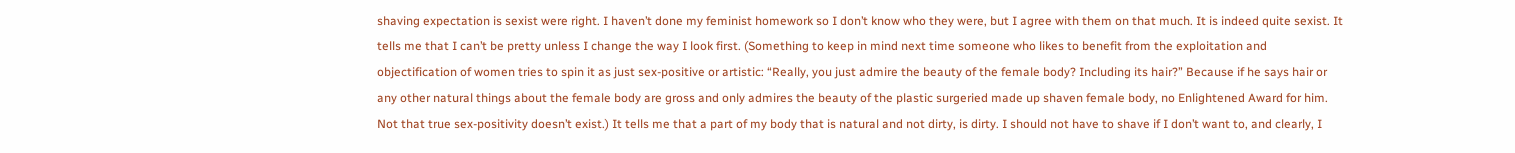shaving expectation is sexist were right. I haven’t done my feminist homework so I don’t know who they were, but I agree with them on that much. It is indeed quite sexist. It tells me that I can’t be pretty unless I change the way I look first. (Something to keep in mind next time someone who likes to benefit from the exploitation and objectification of women tries to spin it as just sex-positive or artistic: “Really, you just admire the beauty of the female body? Including its hair?” Because if he says hair or any other natural things about the female body are gross and only admires the beauty of the plastic surgeried made up shaven female body, no Enlightened Award for him. Not that true sex-positivity doesn’t exist.) It tells me that a part of my body that is natural and not dirty, is dirty. I should not have to shave if I don’t want to, and clearly, I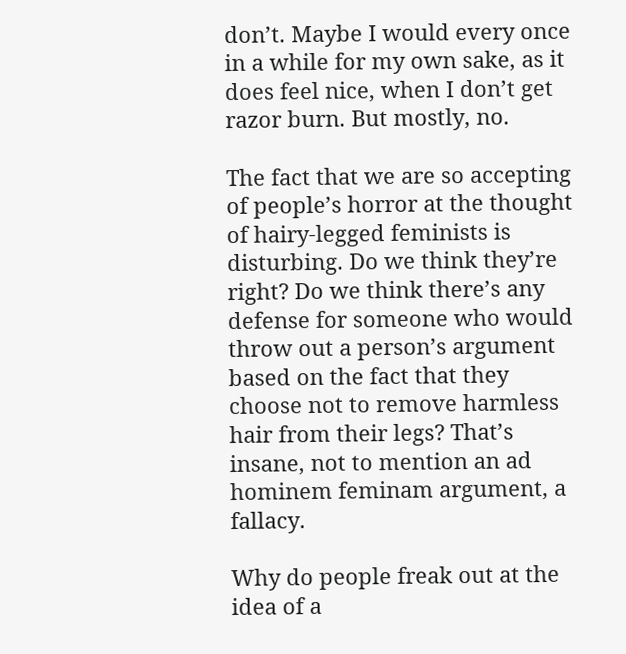don’t. Maybe I would every once in a while for my own sake, as it does feel nice, when I don’t get razor burn. But mostly, no.

The fact that we are so accepting of people’s horror at the thought of hairy-legged feminists is disturbing. Do we think they’re right? Do we think there’s any defense for someone who would throw out a person’s argument based on the fact that they choose not to remove harmless hair from their legs? That’s insane, not to mention an ad hominem feminam argument, a fallacy.

Why do people freak out at the idea of a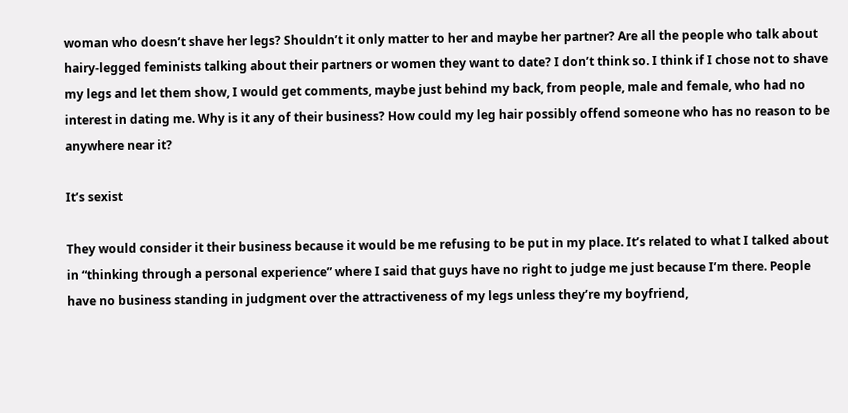woman who doesn’t shave her legs? Shouldn’t it only matter to her and maybe her partner? Are all the people who talk about hairy-legged feminists talking about their partners or women they want to date? I don’t think so. I think if I chose not to shave my legs and let them show, I would get comments, maybe just behind my back, from people, male and female, who had no interest in dating me. Why is it any of their business? How could my leg hair possibly offend someone who has no reason to be anywhere near it?

It’s sexist

They would consider it their business because it would be me refusing to be put in my place. It’s related to what I talked about in “thinking through a personal experience” where I said that guys have no right to judge me just because I’m there. People have no business standing in judgment over the attractiveness of my legs unless they’re my boyfriend,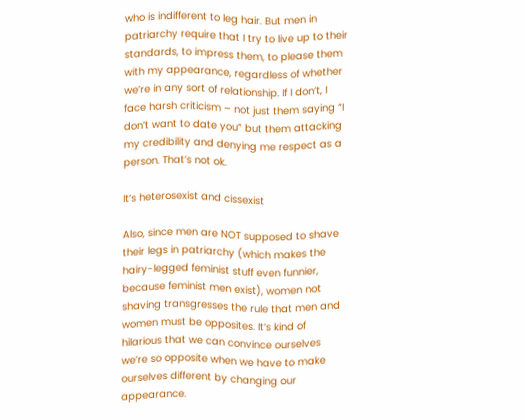who is indifferent to leg hair. But men in patriarchy require that I try to live up to their standards, to impress them, to please them with my appearance, regardless of whether we’re in any sort of relationship. If I don’t, I face harsh criticism – not just them saying “I don’t want to date you” but them attacking my credibility and denying me respect as a person. That’s not ok.

It’s heterosexist and cissexist

Also, since men are NOT supposed to shave their legs in patriarchy (which makes the hairy-legged feminist stuff even funnier, because feminist men exist), women not shaving transgresses the rule that men and women must be opposites. It’s kind of hilarious that we can convince ourselves we’re so opposite when we have to make ourselves different by changing our appearance.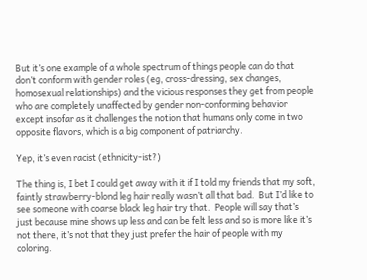But it’s one example of a whole spectrum of things people can do that don’t conform with gender roles (eg, cross-dressing, sex changes, homosexual relationships) and the vicious responses they get from people who are completely unaffected by gender non-conforming behavior except insofar as it challenges the notion that humans only come in two opposite flavors, which is a big component of patriarchy.

Yep, it’s even racist (ethnicity-ist?)

The thing is, I bet I could get away with it if I told my friends that my soft, faintly strawberry-blond leg hair really wasn’t all that bad.  But I’d like to see someone with coarse black leg hair try that.  People will say that’s just because mine shows up less and can be felt less and so is more like it’s not there, it’s not that they just prefer the hair of people with my coloring.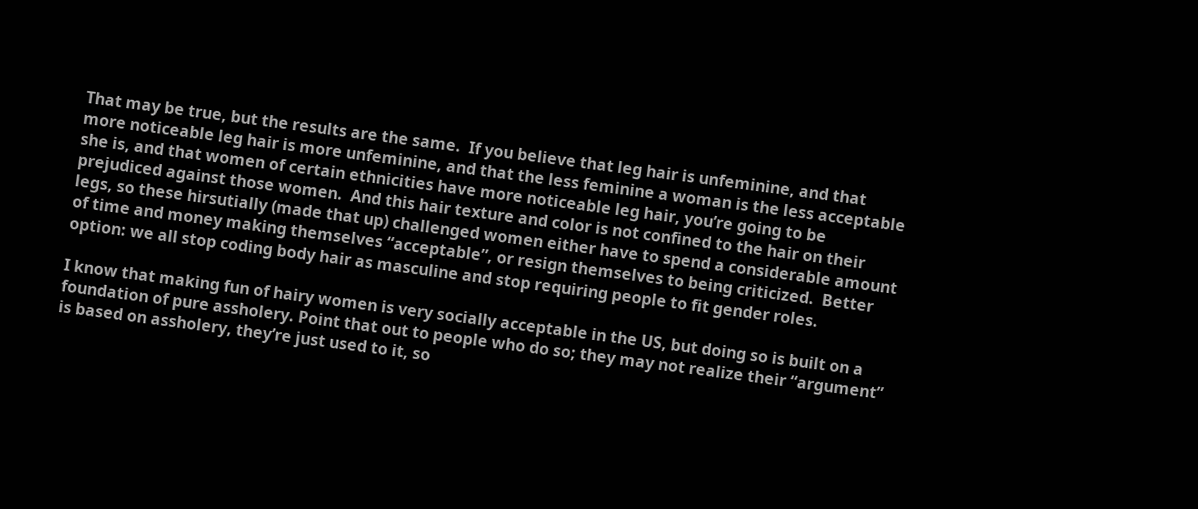That may be true, but the results are the same.  If you believe that leg hair is unfeminine, and that more noticeable leg hair is more unfeminine, and that the less feminine a woman is the less acceptable she is, and that women of certain ethnicities have more noticeable leg hair, you’re going to be prejudiced against those women.  And this hair texture and color is not confined to the hair on their legs, so these hirsutially (made that up) challenged women either have to spend a considerable amount of time and money making themselves “acceptable”, or resign themselves to being criticized.  Better option: we all stop coding body hair as masculine and stop requiring people to fit gender roles.

I know that making fun of hairy women is very socially acceptable in the US, but doing so is built on a foundation of pure assholery. Point that out to people who do so; they may not realize their “argument” is based on assholery, they’re just used to it, so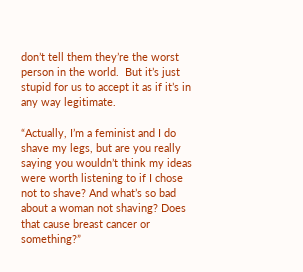don’t tell them they’re the worst person in the world.  But it’s just stupid for us to accept it as if it’s in any way legitimate.

“Actually, I’m a feminist and I do shave my legs, but are you really saying you wouldn’t think my ideas were worth listening to if I chose not to shave? And what’s so bad about a woman not shaving? Does that cause breast cancer or something?”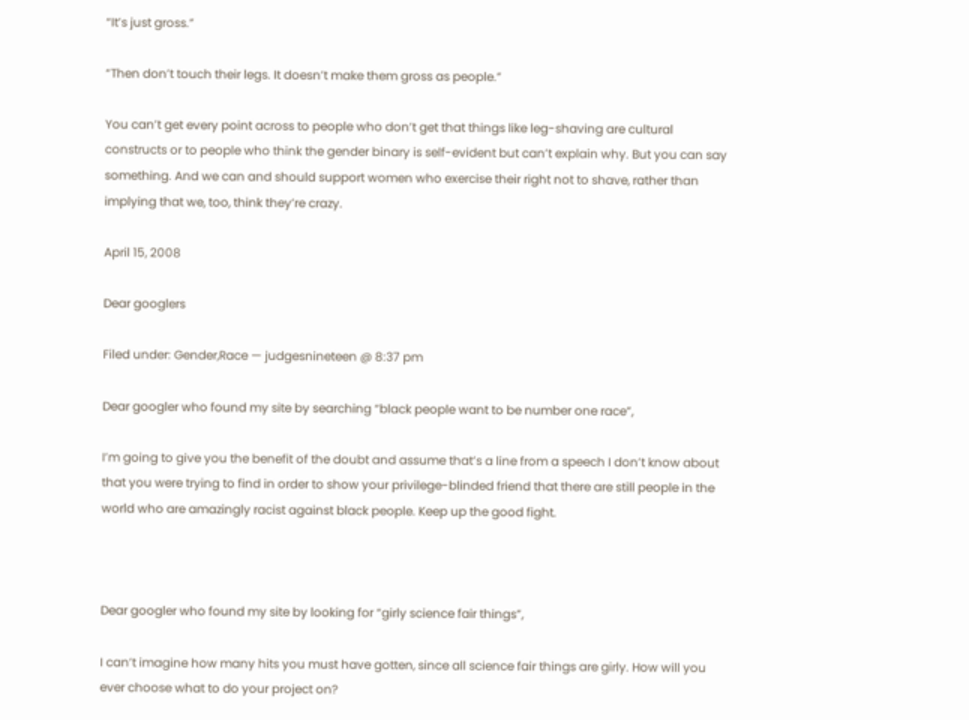“It’s just gross.”

“Then don’t touch their legs. It doesn’t make them gross as people.”

You can’t get every point across to people who don’t get that things like leg-shaving are cultural constructs or to people who think the gender binary is self-evident but can’t explain why. But you can say something. And we can and should support women who exercise their right not to shave, rather than implying that we, too, think they’re crazy.

April 15, 2008

Dear googlers

Filed under: Gender,Race — judgesnineteen @ 8:37 pm

Dear googler who found my site by searching “black people want to be number one race”,

I’m going to give you the benefit of the doubt and assume that’s a line from a speech I don’t know about that you were trying to find in order to show your privilege-blinded friend that there are still people in the world who are amazingly racist against black people. Keep up the good fight.



Dear googler who found my site by looking for “girly science fair things”,

I can’t imagine how many hits you must have gotten, since all science fair things are girly. How will you ever choose what to do your project on?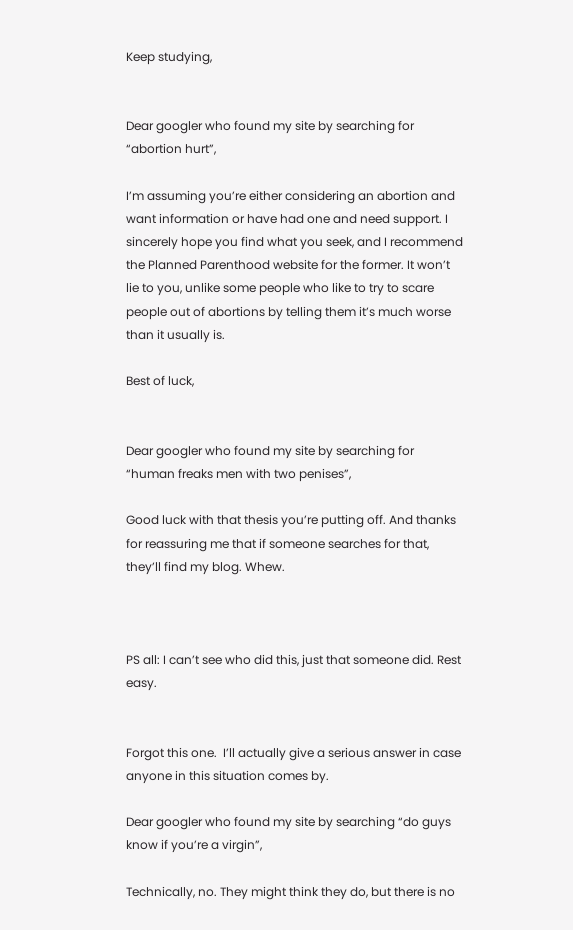Keep studying,


Dear googler who found my site by searching for “abortion hurt”,

I’m assuming you’re either considering an abortion and want information or have had one and need support. I sincerely hope you find what you seek, and I recommend the Planned Parenthood website for the former. It won’t lie to you, unlike some people who like to try to scare people out of abortions by telling them it’s much worse than it usually is.

Best of luck,


Dear googler who found my site by searching for “human freaks men with two penises”,

Good luck with that thesis you’re putting off. And thanks for reassuring me that if someone searches for that, they’ll find my blog. Whew.



PS all: I can’t see who did this, just that someone did. Rest easy.


Forgot this one.  I’ll actually give a serious answer in case anyone in this situation comes by.

Dear googler who found my site by searching “do guys know if you’re a virgin”,

Technically, no. They might think they do, but there is no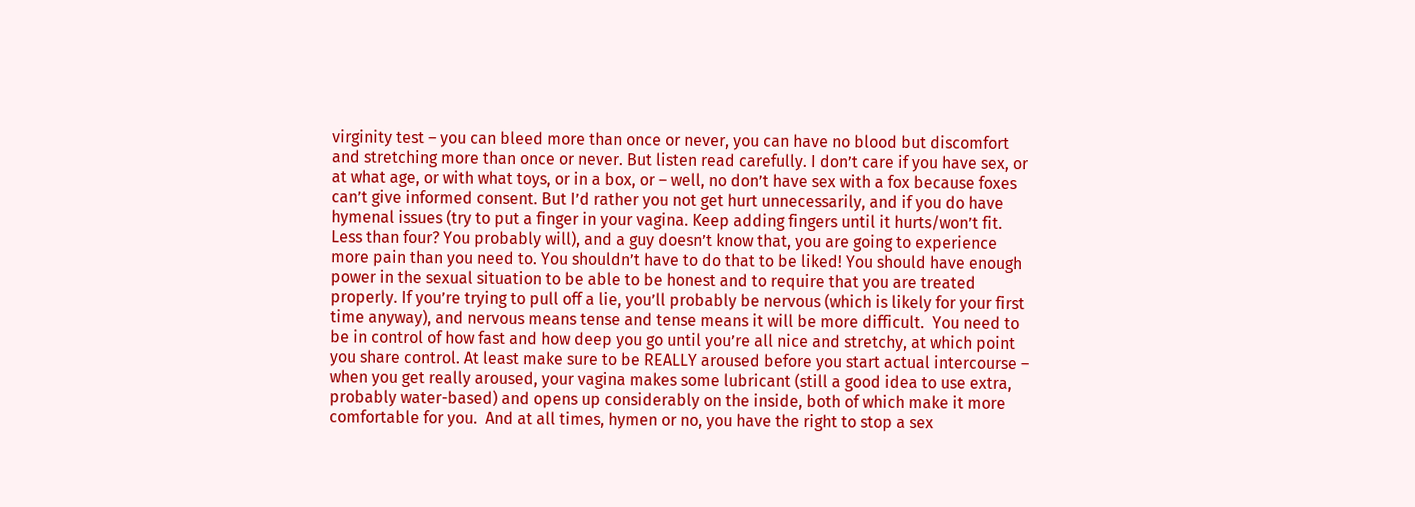virginity test – you can bleed more than once or never, you can have no blood but discomfort and stretching more than once or never. But listen read carefully. I don’t care if you have sex, or at what age, or with what toys, or in a box, or – well, no don’t have sex with a fox because foxes can’t give informed consent. But I’d rather you not get hurt unnecessarily, and if you do have hymenal issues (try to put a finger in your vagina. Keep adding fingers until it hurts/won’t fit. Less than four? You probably will), and a guy doesn’t know that, you are going to experience more pain than you need to. You shouldn’t have to do that to be liked! You should have enough power in the sexual situation to be able to be honest and to require that you are treated properly. If you’re trying to pull off a lie, you’ll probably be nervous (which is likely for your first time anyway), and nervous means tense and tense means it will be more difficult.  You need to be in control of how fast and how deep you go until you’re all nice and stretchy, at which point you share control. At least make sure to be REALLY aroused before you start actual intercourse – when you get really aroused, your vagina makes some lubricant (still a good idea to use extra, probably water-based) and opens up considerably on the inside, both of which make it more comfortable for you.  And at all times, hymen or no, you have the right to stop a sex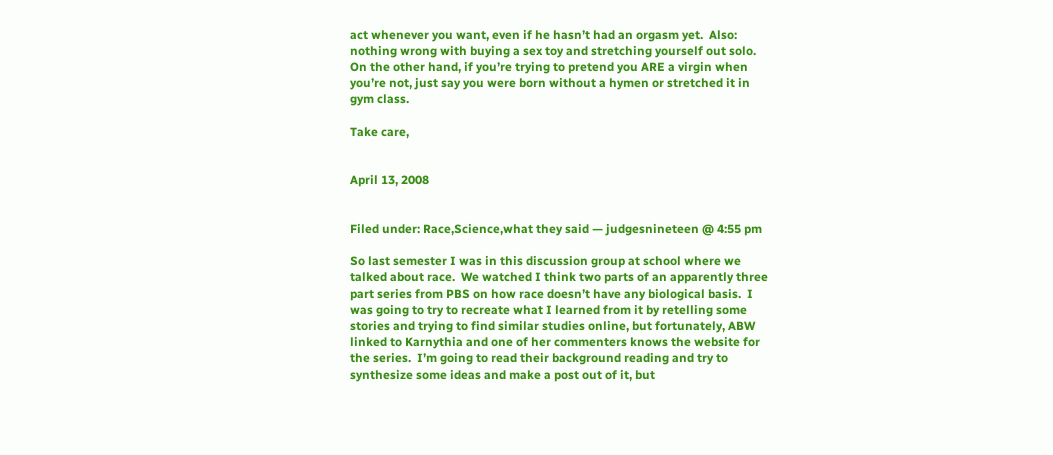act whenever you want, even if he hasn’t had an orgasm yet.  Also: nothing wrong with buying a sex toy and stretching yourself out solo. On the other hand, if you’re trying to pretend you ARE a virgin when you’re not, just say you were born without a hymen or stretched it in gym class.

Take care,


April 13, 2008


Filed under: Race,Science,what they said — judgesnineteen @ 4:55 pm

So last semester I was in this discussion group at school where we talked about race.  We watched I think two parts of an apparently three part series from PBS on how race doesn’t have any biological basis.  I was going to try to recreate what I learned from it by retelling some stories and trying to find similar studies online, but fortunately, ABW linked to Karnythia and one of her commenters knows the website for the series.  I’m going to read their background reading and try to synthesize some ideas and make a post out of it, but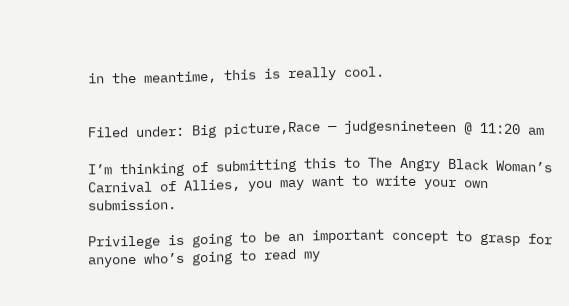in the meantime, this is really cool.


Filed under: Big picture,Race — judgesnineteen @ 11:20 am

I’m thinking of submitting this to The Angry Black Woman’s Carnival of Allies, you may want to write your own submission.

Privilege is going to be an important concept to grasp for anyone who’s going to read my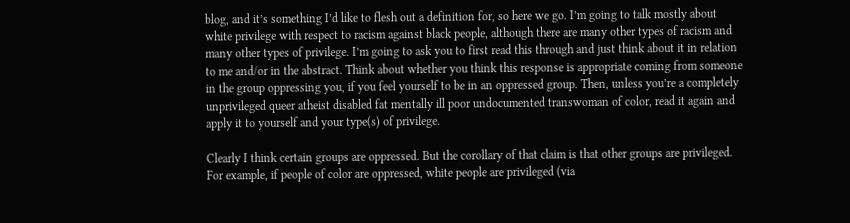blog, and it’s something I’d like to flesh out a definition for, so here we go. I’m going to talk mostly about white privilege with respect to racism against black people, although there are many other types of racism and many other types of privilege. I’m going to ask you to first read this through and just think about it in relation to me and/or in the abstract. Think about whether you think this response is appropriate coming from someone in the group oppressing you, if you feel yourself to be in an oppressed group. Then, unless you’re a completely unprivileged queer atheist disabled fat mentally ill poor undocumented transwoman of color, read it again and apply it to yourself and your type(s) of privilege.

Clearly I think certain groups are oppressed. But the corollary of that claim is that other groups are privileged. For example, if people of color are oppressed, white people are privileged (via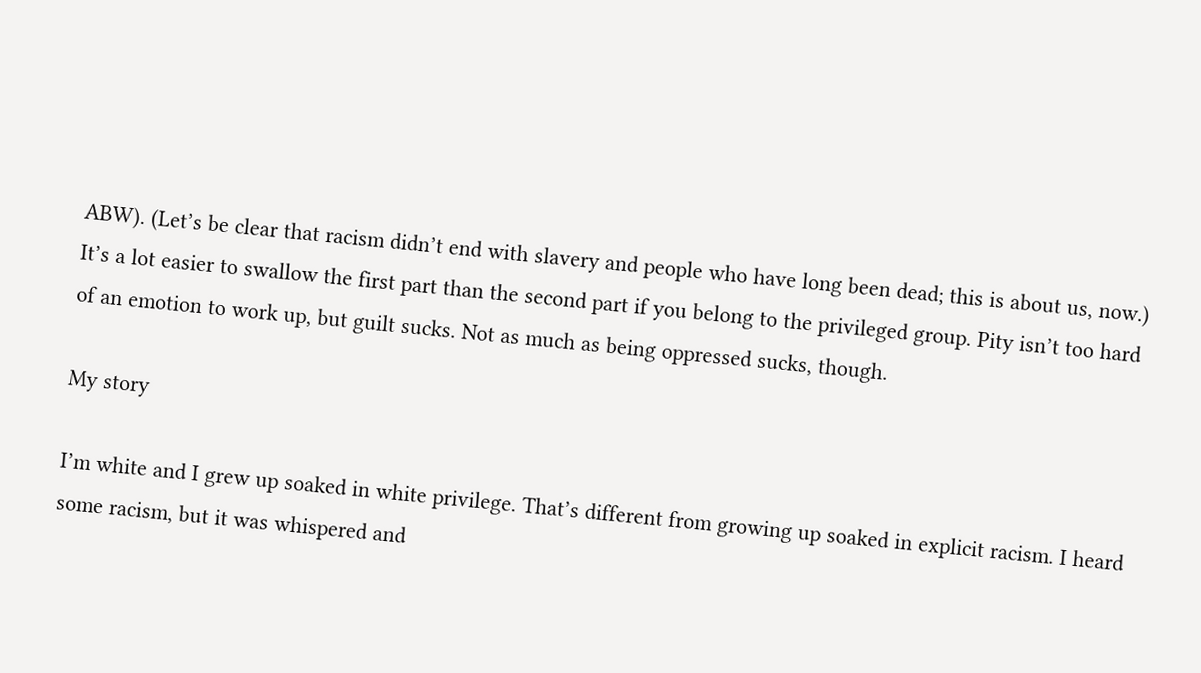ABW). (Let’s be clear that racism didn’t end with slavery and people who have long been dead; this is about us, now.) It’s a lot easier to swallow the first part than the second part if you belong to the privileged group. Pity isn’t too hard of an emotion to work up, but guilt sucks. Not as much as being oppressed sucks, though.

My story

I’m white and I grew up soaked in white privilege. That’s different from growing up soaked in explicit racism. I heard some racism, but it was whispered and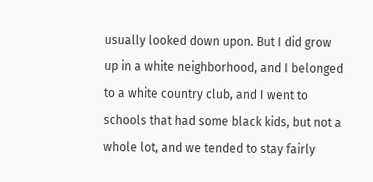usually looked down upon. But I did grow up in a white neighborhood, and I belonged to a white country club, and I went to schools that had some black kids, but not a whole lot, and we tended to stay fairly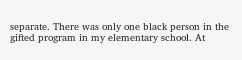separate. There was only one black person in the gifted program in my elementary school. At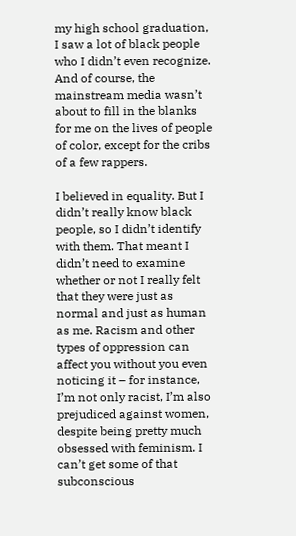my high school graduation, I saw a lot of black people who I didn’t even recognize. And of course, the mainstream media wasn’t about to fill in the blanks for me on the lives of people of color, except for the cribs of a few rappers.

I believed in equality. But I didn’t really know black people, so I didn’t identify with them. That meant I didn’t need to examine whether or not I really felt that they were just as normal and just as human as me. Racism and other types of oppression can affect you without you even noticing it – for instance, I’m not only racist, I’m also prejudiced against women, despite being pretty much obsessed with feminism. I can’t get some of that subconscious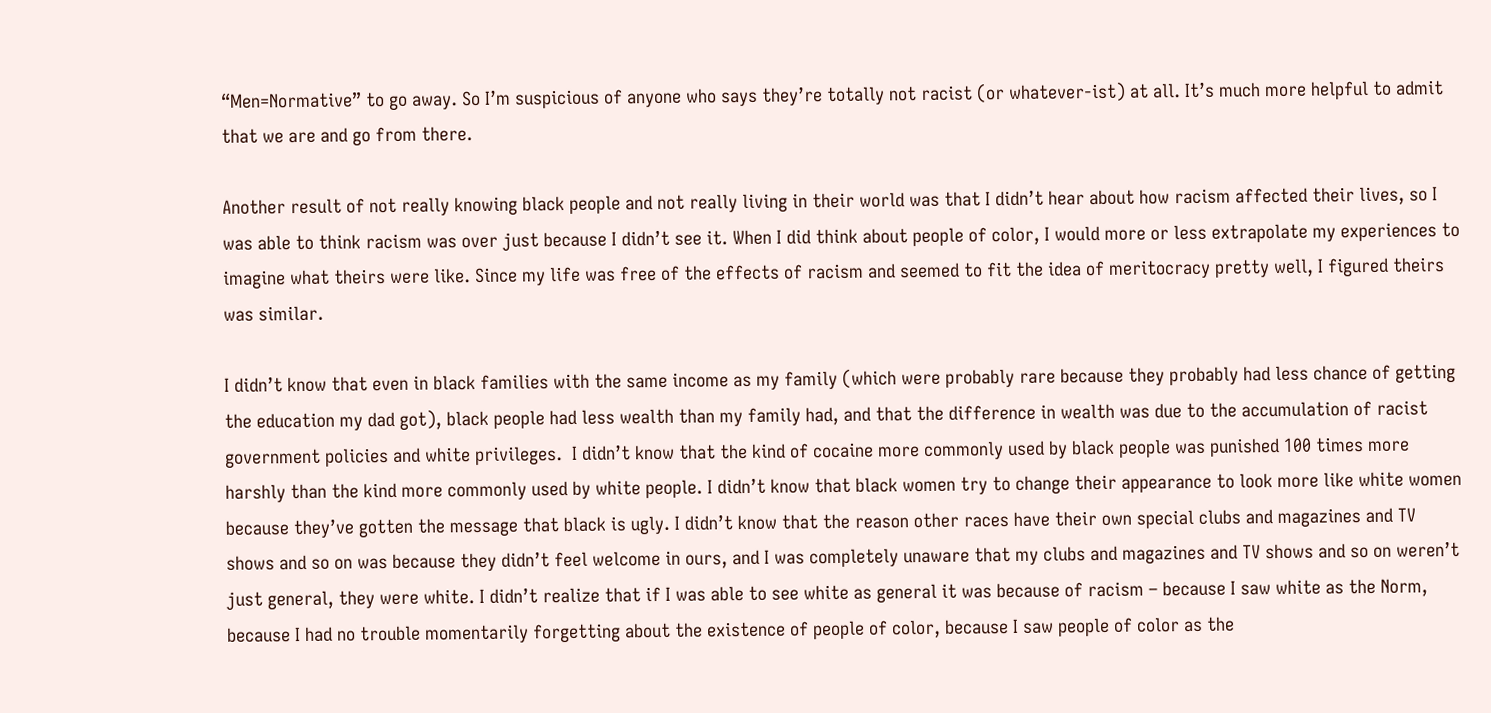“Men=Normative” to go away. So I’m suspicious of anyone who says they’re totally not racist (or whatever-ist) at all. It’s much more helpful to admit that we are and go from there.

Another result of not really knowing black people and not really living in their world was that I didn’t hear about how racism affected their lives, so I was able to think racism was over just because I didn’t see it. When I did think about people of color, I would more or less extrapolate my experiences to imagine what theirs were like. Since my life was free of the effects of racism and seemed to fit the idea of meritocracy pretty well, I figured theirs was similar.

I didn’t know that even in black families with the same income as my family (which were probably rare because they probably had less chance of getting the education my dad got), black people had less wealth than my family had, and that the difference in wealth was due to the accumulation of racist government policies and white privileges.  I didn’t know that the kind of cocaine more commonly used by black people was punished 100 times more harshly than the kind more commonly used by white people. I didn’t know that black women try to change their appearance to look more like white women because they’ve gotten the message that black is ugly. I didn’t know that the reason other races have their own special clubs and magazines and TV shows and so on was because they didn’t feel welcome in ours, and I was completely unaware that my clubs and magazines and TV shows and so on weren’t just general, they were white. I didn’t realize that if I was able to see white as general it was because of racism – because I saw white as the Norm, because I had no trouble momentarily forgetting about the existence of people of color, because I saw people of color as the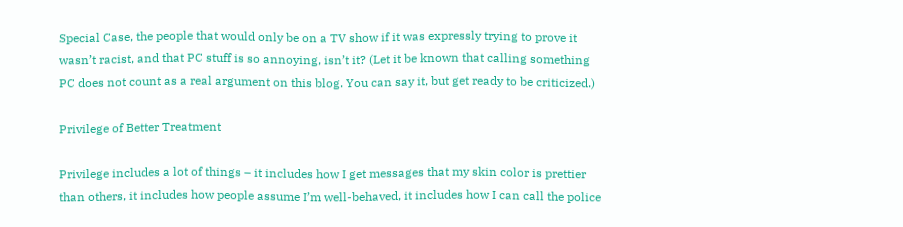Special Case, the people that would only be on a TV show if it was expressly trying to prove it wasn’t racist, and that PC stuff is so annoying, isn’t it? (Let it be known that calling something PC does not count as a real argument on this blog. You can say it, but get ready to be criticized.)

Privilege of Better Treatment

Privilege includes a lot of things – it includes how I get messages that my skin color is prettier than others, it includes how people assume I’m well-behaved, it includes how I can call the police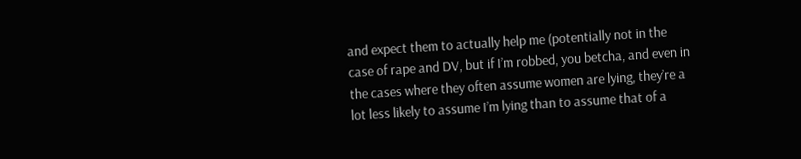and expect them to actually help me (potentially not in the case of rape and DV, but if I’m robbed, you betcha, and even in the cases where they often assume women are lying, they’re a lot less likely to assume I’m lying than to assume that of a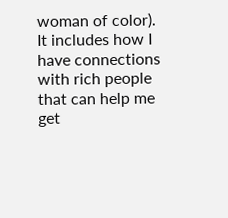woman of color).  It includes how I have connections with rich people that can help me get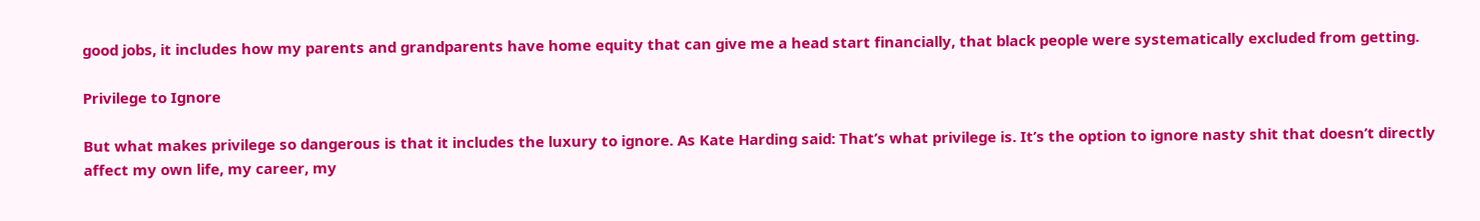good jobs, it includes how my parents and grandparents have home equity that can give me a head start financially, that black people were systematically excluded from getting.

Privilege to Ignore

But what makes privilege so dangerous is that it includes the luxury to ignore. As Kate Harding said: That’s what privilege is. It’s the option to ignore nasty shit that doesn’t directly affect my own life, my career, my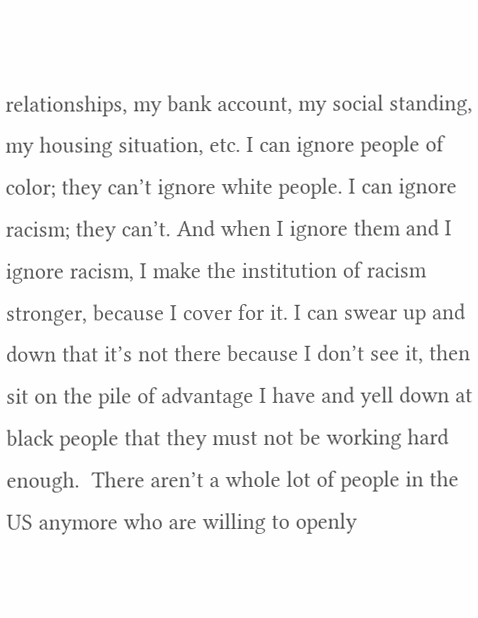relationships, my bank account, my social standing, my housing situation, etc. I can ignore people of color; they can’t ignore white people. I can ignore racism; they can’t. And when I ignore them and I ignore racism, I make the institution of racism stronger, because I cover for it. I can swear up and down that it’s not there because I don’t see it, then sit on the pile of advantage I have and yell down at black people that they must not be working hard enough.  There aren’t a whole lot of people in the US anymore who are willing to openly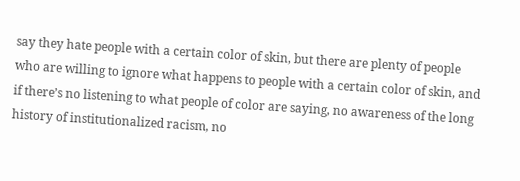say they hate people with a certain color of skin, but there are plenty of people who are willing to ignore what happens to people with a certain color of skin, and if there’s no listening to what people of color are saying, no awareness of the long history of institutionalized racism, no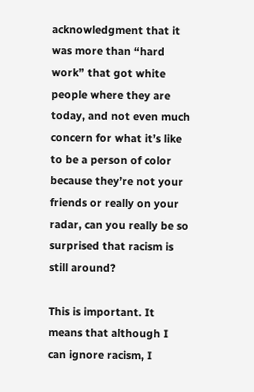acknowledgment that it was more than “hard work” that got white people where they are today, and not even much concern for what it’s like to be a person of color because they’re not your friends or really on your radar, can you really be so surprised that racism is still around?

This is important. It means that although I can ignore racism, I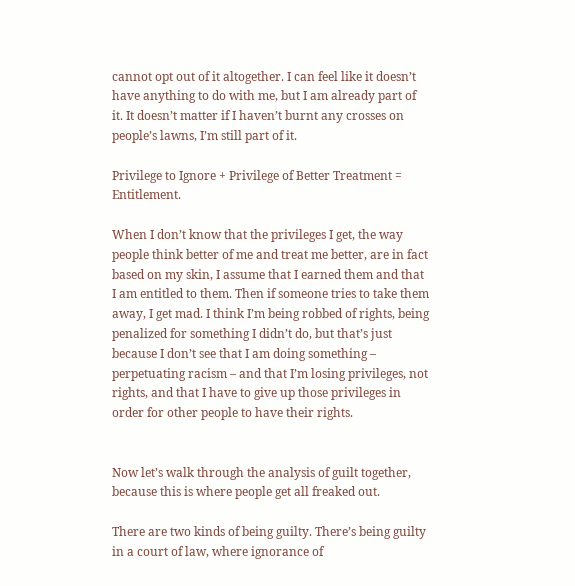cannot opt out of it altogether. I can feel like it doesn’t have anything to do with me, but I am already part of it. It doesn’t matter if I haven’t burnt any crosses on people’s lawns, I’m still part of it.

Privilege to Ignore + Privilege of Better Treatment = Entitlement.

When I don’t know that the privileges I get, the way people think better of me and treat me better, are in fact based on my skin, I assume that I earned them and that I am entitled to them. Then if someone tries to take them away, I get mad. I think I’m being robbed of rights, being penalized for something I didn’t do, but that’s just because I don’t see that I am doing something – perpetuating racism – and that I’m losing privileges, not rights, and that I have to give up those privileges in order for other people to have their rights.


Now let’s walk through the analysis of guilt together, because this is where people get all freaked out.

There are two kinds of being guilty. There’s being guilty in a court of law, where ignorance of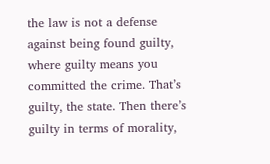the law is not a defense against being found guilty, where guilty means you committed the crime. That’s guilty, the state. Then there’s guilty in terms of morality,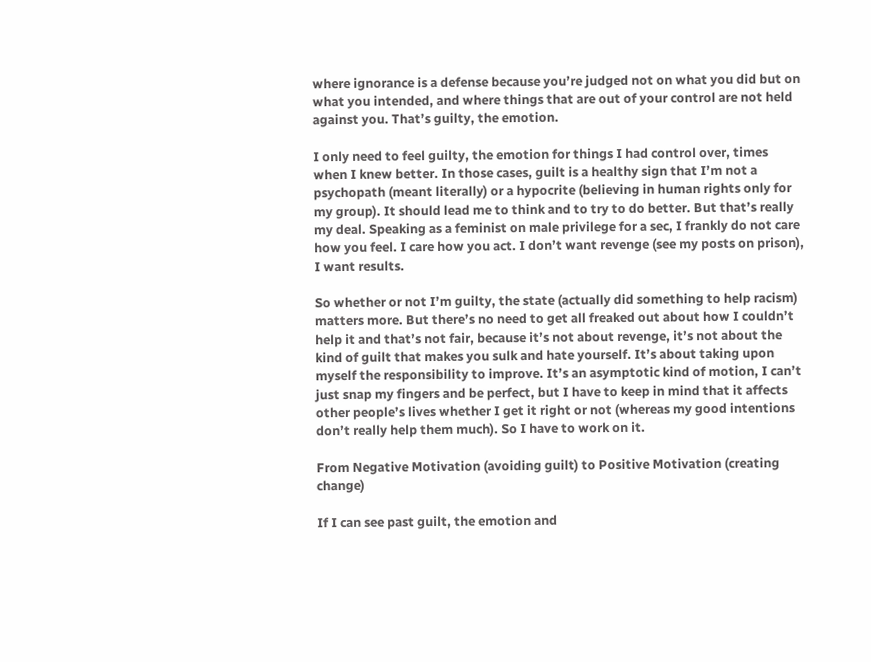where ignorance is a defense because you’re judged not on what you did but on what you intended, and where things that are out of your control are not held against you. That’s guilty, the emotion.

I only need to feel guilty, the emotion for things I had control over, times when I knew better. In those cases, guilt is a healthy sign that I’m not a psychopath (meant literally) or a hypocrite (believing in human rights only for my group). It should lead me to think and to try to do better. But that’s really my deal. Speaking as a feminist on male privilege for a sec, I frankly do not care how you feel. I care how you act. I don’t want revenge (see my posts on prison), I want results.

So whether or not I’m guilty, the state (actually did something to help racism) matters more. But there’s no need to get all freaked out about how I couldn’t help it and that’s not fair, because it’s not about revenge, it’s not about the kind of guilt that makes you sulk and hate yourself. It’s about taking upon myself the responsibility to improve. It’s an asymptotic kind of motion, I can’t just snap my fingers and be perfect, but I have to keep in mind that it affects other people’s lives whether I get it right or not (whereas my good intentions don’t really help them much). So I have to work on it.

From Negative Motivation (avoiding guilt) to Positive Motivation (creating change)

If I can see past guilt, the emotion and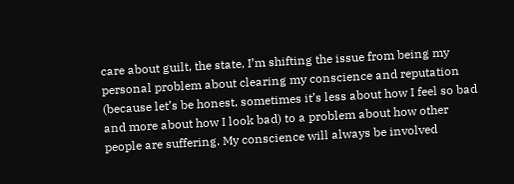care about guilt, the state, I’m shifting the issue from being my personal problem about clearing my conscience and reputation (because let’s be honest, sometimes it’s less about how I feel so bad and more about how I look bad) to a problem about how other people are suffering. My conscience will always be involved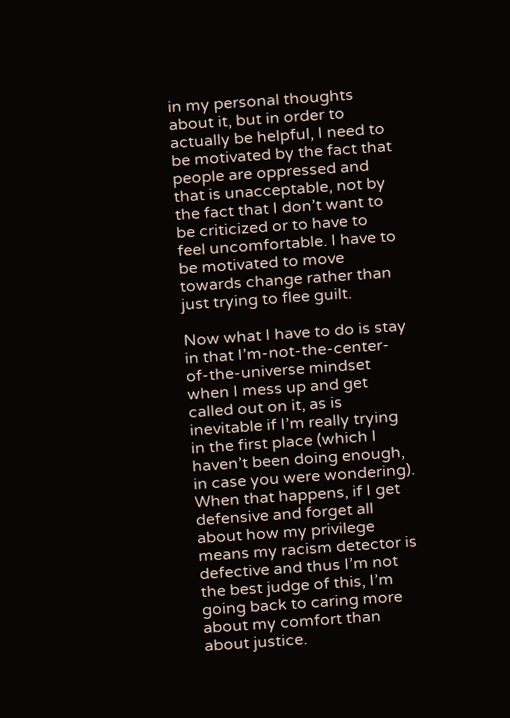in my personal thoughts about it, but in order to actually be helpful, I need to be motivated by the fact that people are oppressed and that is unacceptable, not by the fact that I don’t want to be criticized or to have to feel uncomfortable. I have to be motivated to move towards change rather than just trying to flee guilt.

Now what I have to do is stay in that I’m-not-the-center-of-the-universe mindset when I mess up and get called out on it, as is inevitable if I’m really trying in the first place (which I haven’t been doing enough, in case you were wondering). When that happens, if I get defensive and forget all about how my privilege means my racism detector is defective and thus I’m not the best judge of this, I’m going back to caring more about my comfort than about justice.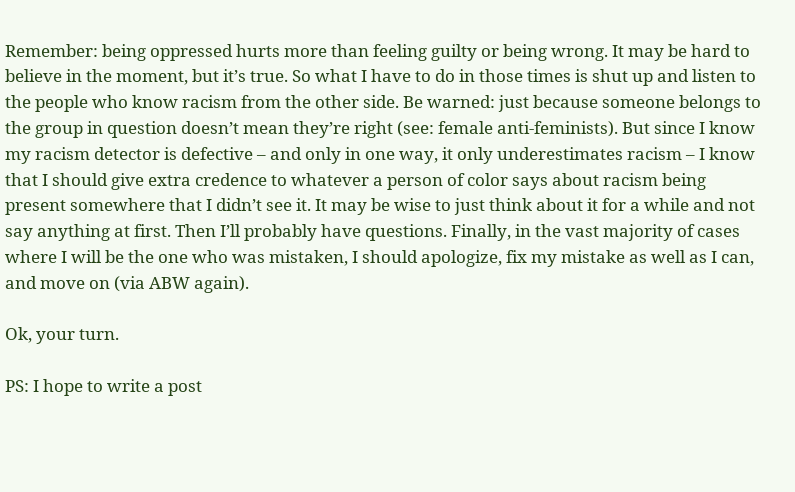Remember: being oppressed hurts more than feeling guilty or being wrong. It may be hard to believe in the moment, but it’s true. So what I have to do in those times is shut up and listen to the people who know racism from the other side. Be warned: just because someone belongs to the group in question doesn’t mean they’re right (see: female anti-feminists). But since I know my racism detector is defective – and only in one way, it only underestimates racism – I know that I should give extra credence to whatever a person of color says about racism being present somewhere that I didn’t see it. It may be wise to just think about it for a while and not say anything at first. Then I’ll probably have questions. Finally, in the vast majority of cases where I will be the one who was mistaken, I should apologize, fix my mistake as well as I can, and move on (via ABW again).

Ok, your turn.

PS: I hope to write a post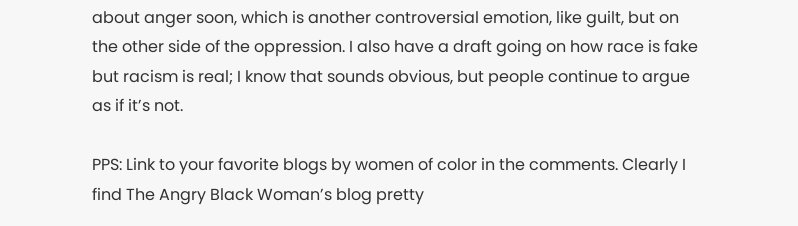about anger soon, which is another controversial emotion, like guilt, but on the other side of the oppression. I also have a draft going on how race is fake but racism is real; I know that sounds obvious, but people continue to argue as if it’s not.

PPS: Link to your favorite blogs by women of color in the comments. Clearly I find The Angry Black Woman’s blog pretty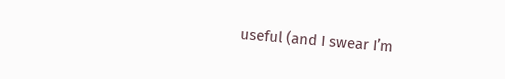useful (and I swear I’m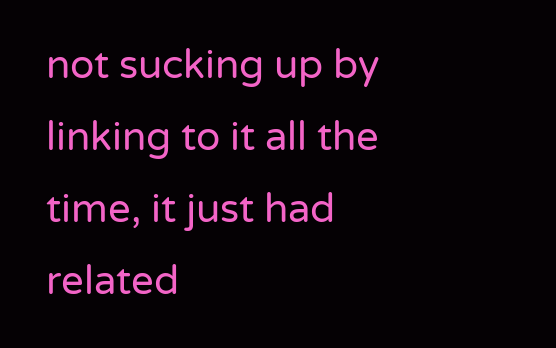not sucking up by linking to it all the time, it just had related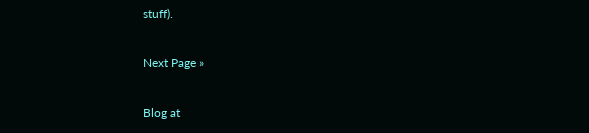stuff).

Next Page »

Blog at